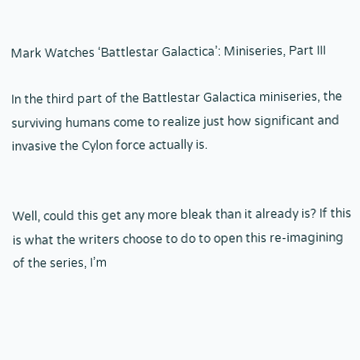Mark Watches ‘Battlestar Galactica’: Miniseries, Part III

In the third part of the Battlestar Galactica miniseries, the surviving humans come to realize just how significant and invasive the Cylon force actually is.


Well, could this get any more bleak than it already is? If this is what the writers choose to do to open this re-imagining of the series, I’m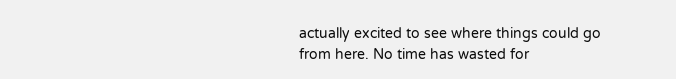actually excited to see where things could go from here. No time has wasted for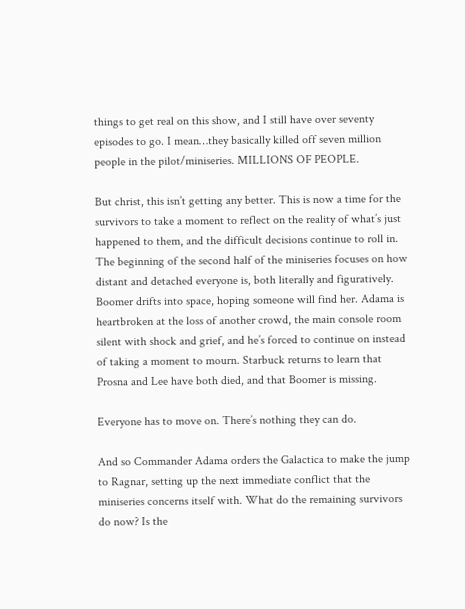things to get real on this show, and I still have over seventy episodes to go. I mean…they basically killed off seven million people in the pilot/miniseries. MILLIONS OF PEOPLE.

But christ, this isn’t getting any better. This is now a time for the survivors to take a moment to reflect on the reality of what’s just happened to them, and the difficult decisions continue to roll in. The beginning of the second half of the miniseries focuses on how distant and detached everyone is, both literally and figuratively. Boomer drifts into space, hoping someone will find her. Adama is heartbroken at the loss of another crowd, the main console room silent with shock and grief, and he’s forced to continue on instead of taking a moment to mourn. Starbuck returns to learn that Prosna and Lee have both died, and that Boomer is missing.

Everyone has to move on. There’s nothing they can do.

And so Commander Adama orders the Galactica to make the jump to Ragnar, setting up the next immediate conflict that the miniseries concerns itself with. What do the remaining survivors do now? Is the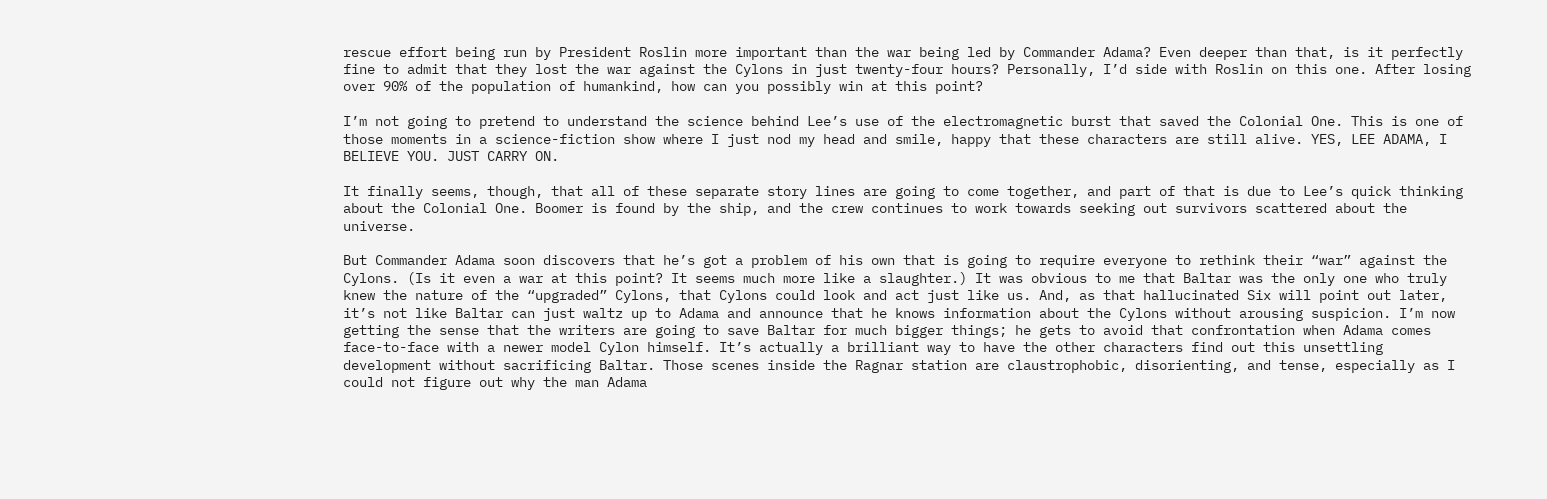rescue effort being run by President Roslin more important than the war being led by Commander Adama? Even deeper than that, is it perfectly fine to admit that they lost the war against the Cylons in just twenty-four hours? Personally, I’d side with Roslin on this one. After losing over 90% of the population of humankind, how can you possibly win at this point?

I’m not going to pretend to understand the science behind Lee’s use of the electromagnetic burst that saved the Colonial One. This is one of those moments in a science-fiction show where I just nod my head and smile, happy that these characters are still alive. YES, LEE ADAMA, I BELIEVE YOU. JUST CARRY ON.

It finally seems, though, that all of these separate story lines are going to come together, and part of that is due to Lee’s quick thinking about the Colonial One. Boomer is found by the ship, and the crew continues to work towards seeking out survivors scattered about the universe.

But Commander Adama soon discovers that he’s got a problem of his own that is going to require everyone to rethink their “war” against the Cylons. (Is it even a war at this point? It seems much more like a slaughter.) It was obvious to me that Baltar was the only one who truly knew the nature of the “upgraded” Cylons, that Cylons could look and act just like us. And, as that hallucinated Six will point out later, it’s not like Baltar can just waltz up to Adama and announce that he knows information about the Cylons without arousing suspicion. I’m now getting the sense that the writers are going to save Baltar for much bigger things; he gets to avoid that confrontation when Adama comes face-to-face with a newer model Cylon himself. It’s actually a brilliant way to have the other characters find out this unsettling development without sacrificing Baltar. Those scenes inside the Ragnar station are claustrophobic, disorienting, and tense, especially as I could not figure out why the man Adama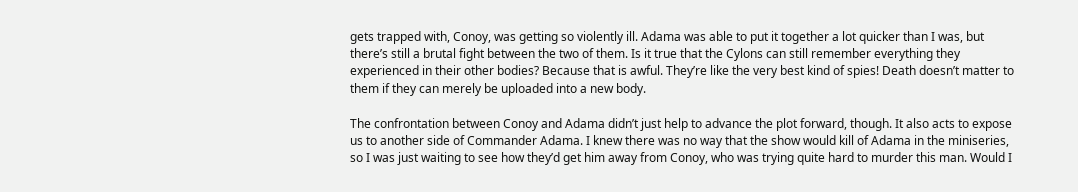gets trapped with, Conoy, was getting so violently ill. Adama was able to put it together a lot quicker than I was, but there’s still a brutal fight between the two of them. Is it true that the Cylons can still remember everything they experienced in their other bodies? Because that is awful. They’re like the very best kind of spies! Death doesn’t matter to them if they can merely be uploaded into a new body.

The confrontation between Conoy and Adama didn’t just help to advance the plot forward, though. It also acts to expose us to another side of Commander Adama. I knew there was no way that the show would kill of Adama in the miniseries, so I was just waiting to see how they’d get him away from Conoy, who was trying quite hard to murder this man. Would I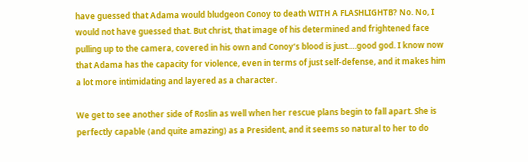have guessed that Adama would bludgeon Conoy to death WITH A FLASHLIGHTB? No. No, I would not have guessed that. But christ, that image of his determined and frightened face pulling up to the camera, covered in his own and Conoy’s blood is just….good god. I know now that Adama has the capacity for violence, even in terms of just self-defense, and it makes him a lot more intimidating and layered as a character.

We get to see another side of Roslin as well when her rescue plans begin to fall apart. She is perfectly capable (and quite amazing) as a President, and it seems so natural to her to do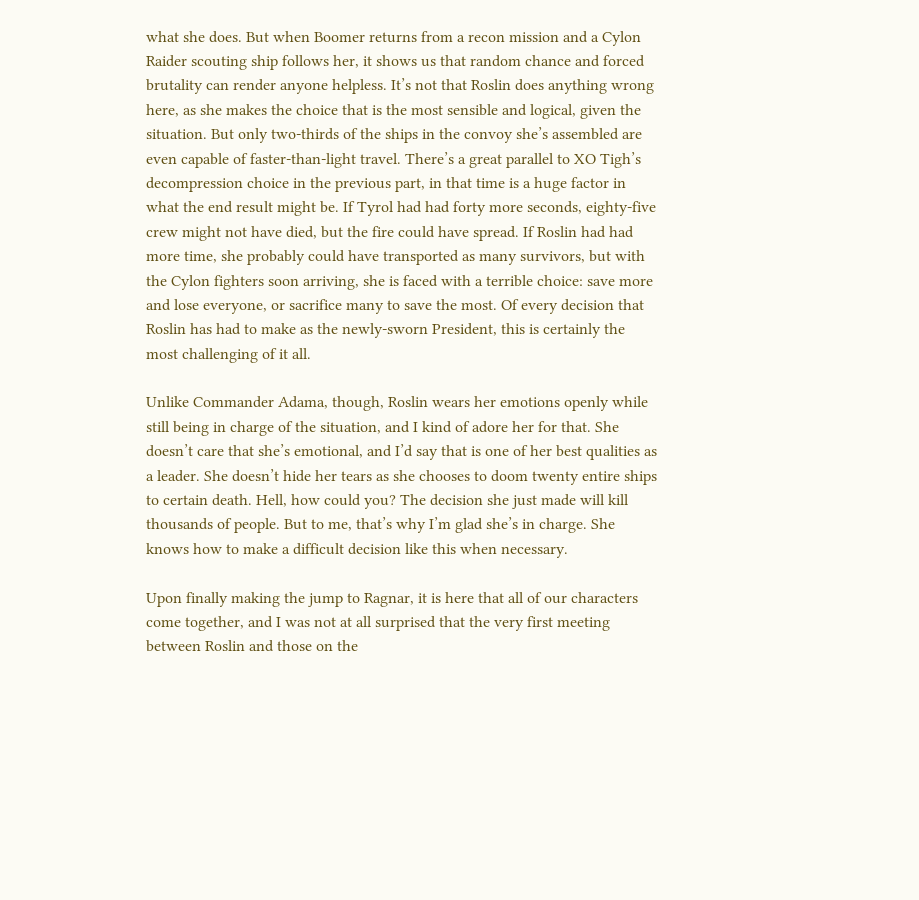what she does. But when Boomer returns from a recon mission and a Cylon Raider scouting ship follows her, it shows us that random chance and forced brutality can render anyone helpless. It’s not that Roslin does anything wrong here, as she makes the choice that is the most sensible and logical, given the situation. But only two-thirds of the ships in the convoy she’s assembled are even capable of faster-than-light travel. There’s a great parallel to XO Tigh’s decompression choice in the previous part, in that time is a huge factor in what the end result might be. If Tyrol had had forty more seconds, eighty-five crew might not have died, but the fire could have spread. If Roslin had had more time, she probably could have transported as many survivors, but with the Cylon fighters soon arriving, she is faced with a terrible choice: save more and lose everyone, or sacrifice many to save the most. Of every decision that Roslin has had to make as the newly-sworn President, this is certainly the most challenging of it all.

Unlike Commander Adama, though, Roslin wears her emotions openly while still being in charge of the situation, and I kind of adore her for that. She doesn’t care that she’s emotional, and I’d say that is one of her best qualities as a leader. She doesn’t hide her tears as she chooses to doom twenty entire ships to certain death. Hell, how could you? The decision she just made will kill thousands of people. But to me, that’s why I’m glad she’s in charge. She knows how to make a difficult decision like this when necessary.

Upon finally making the jump to Ragnar, it is here that all of our characters come together, and I was not at all surprised that the very first meeting between Roslin and those on the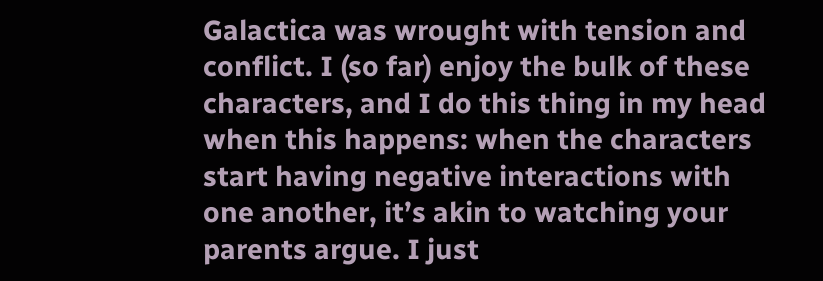Galactica was wrought with tension and conflict. I (so far) enjoy the bulk of these characters, and I do this thing in my head when this happens: when the characters start having negative interactions with one another, it’s akin to watching your parents argue. I just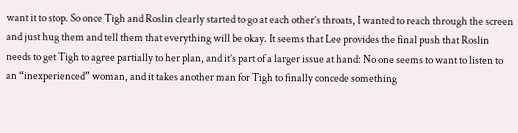want it to stop. So once Tigh and Roslin clearly started to go at each other’s throats, I wanted to reach through the screen and just hug them and tell them that everything will be okay. It seems that Lee provides the final push that Roslin needs to get Tigh to agree partially to her plan, and it’s part of a larger issue at hand: No one seems to want to listen to an “inexperienced” woman, and it takes another man for Tigh to finally concede something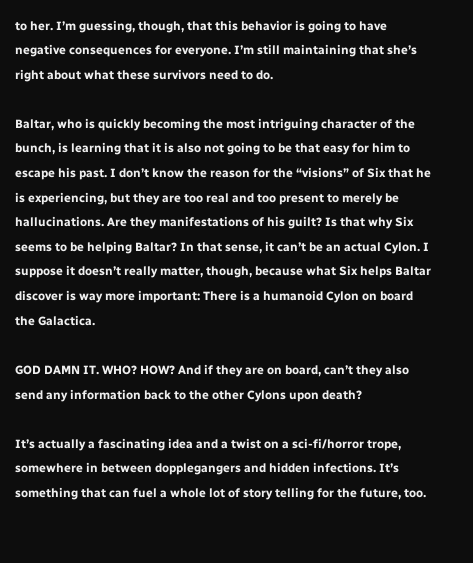to her. I’m guessing, though, that this behavior is going to have negative consequences for everyone. I’m still maintaining that she’s right about what these survivors need to do.

Baltar, who is quickly becoming the most intriguing character of the bunch, is learning that it is also not going to be that easy for him to escape his past. I don’t know the reason for the “visions” of Six that he is experiencing, but they are too real and too present to merely be hallucinations. Are they manifestations of his guilt? Is that why Six seems to be helping Baltar? In that sense, it can’t be an actual Cylon. I suppose it doesn’t really matter, though, because what Six helps Baltar discover is way more important: There is a humanoid Cylon on board the Galactica.

GOD DAMN IT. WHO? HOW? And if they are on board, can’t they also send any information back to the other Cylons upon death?

It’s actually a fascinating idea and a twist on a sci-fi/horror trope, somewhere in between dopplegangers and hidden infections. It’s something that can fuel a whole lot of story telling for the future, too.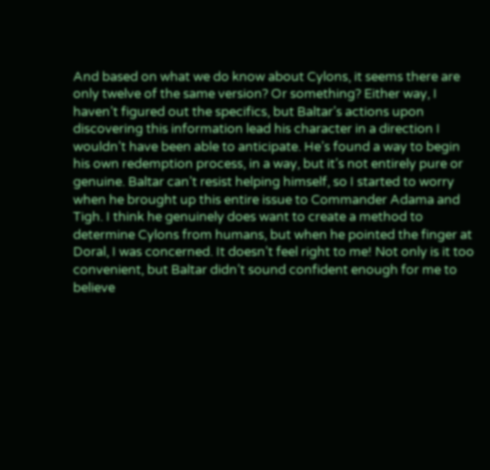And based on what we do know about Cylons, it seems there are only twelve of the same version? Or something? Either way, I haven’t figured out the specifics, but Baltar’s actions upon discovering this information lead his character in a direction I wouldn’t have been able to anticipate. He’s found a way to begin his own redemption process, in a way, but it’s not entirely pure or genuine. Baltar can’t resist helping himself, so I started to worry when he brought up this entire issue to Commander Adama and Tigh. I think he genuinely does want to create a method to determine Cylons from humans, but when he pointed the finger at Doral, I was concerned. It doesn’t feel right to me! Not only is it too convenient, but Baltar didn’t sound confident enough for me to believe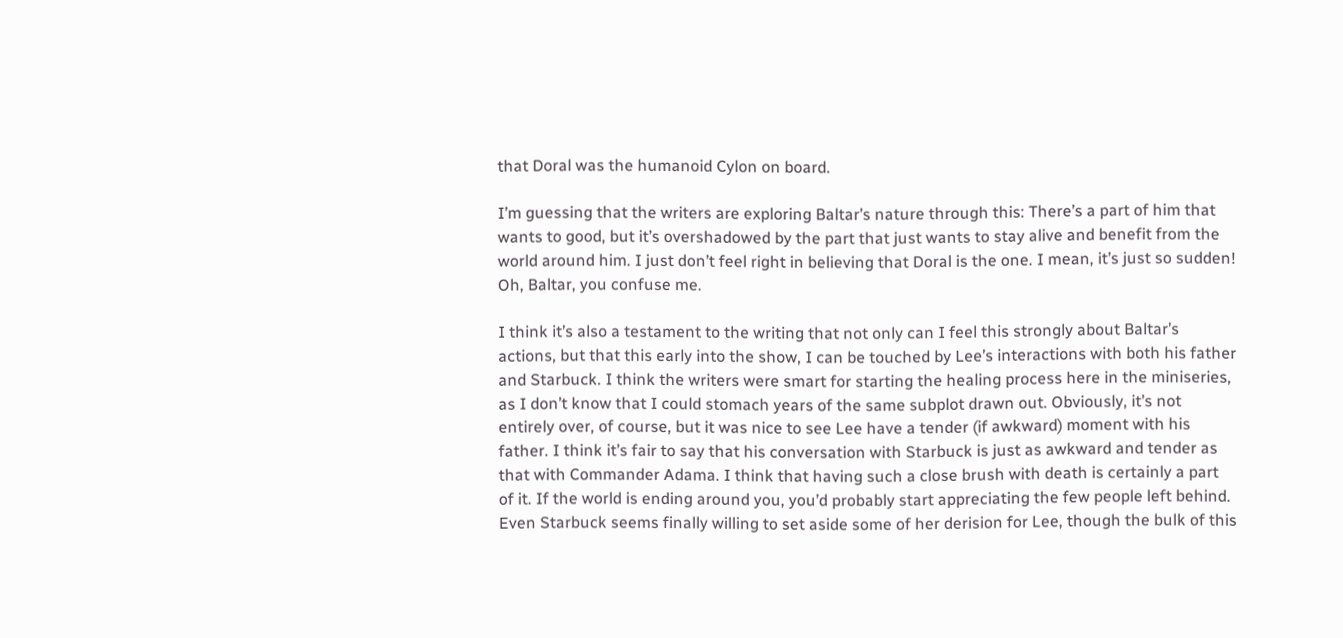that Doral was the humanoid Cylon on board.

I’m guessing that the writers are exploring Baltar’s nature through this: There’s a part of him that wants to good, but it’s overshadowed by the part that just wants to stay alive and benefit from the world around him. I just don’t feel right in believing that Doral is the one. I mean, it’s just so sudden! Oh, Baltar, you confuse me.

I think it’s also a testament to the writing that not only can I feel this strongly about Baltar’s actions, but that this early into the show, I can be touched by Lee’s interactions with both his father and Starbuck. I think the writers were smart for starting the healing process here in the miniseries, as I don’t know that I could stomach years of the same subplot drawn out. Obviously, it’s not entirely over, of course, but it was nice to see Lee have a tender (if awkward) moment with his father. I think it’s fair to say that his conversation with Starbuck is just as awkward and tender as that with Commander Adama. I think that having such a close brush with death is certainly a part of it. If the world is ending around you, you’d probably start appreciating the few people left behind. Even Starbuck seems finally willing to set aside some of her derision for Lee, though the bulk of this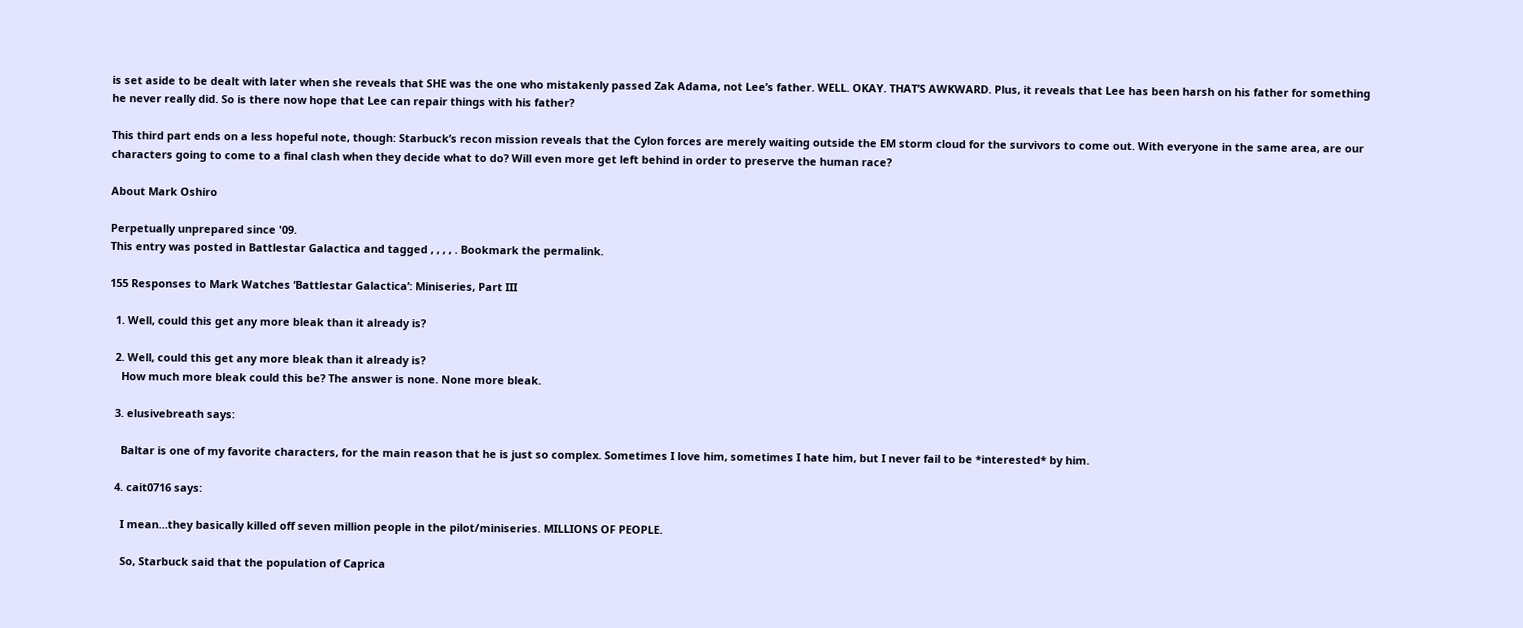is set aside to be dealt with later when she reveals that SHE was the one who mistakenly passed Zak Adama, not Lee’s father. WELL. OKAY. THAT’S AWKWARD. Plus, it reveals that Lee has been harsh on his father for something he never really did. So is there now hope that Lee can repair things with his father?

This third part ends on a less hopeful note, though: Starbuck’s recon mission reveals that the Cylon forces are merely waiting outside the EM storm cloud for the survivors to come out. With everyone in the same area, are our characters going to come to a final clash when they decide what to do? Will even more get left behind in order to preserve the human race?

About Mark Oshiro

Perpetually unprepared since '09.
This entry was posted in Battlestar Galactica and tagged , , , , . Bookmark the permalink.

155 Responses to Mark Watches ‘Battlestar Galactica’: Miniseries, Part III

  1. Well, could this get any more bleak than it already is?

  2. Well, could this get any more bleak than it already is?
    How much more bleak could this be? The answer is none. None more bleak.

  3. elusivebreath says:

    Baltar is one of my favorite characters, for the main reason that he is just so complex. Sometimes I love him, sometimes I hate him, but I never fail to be *interested* by him.

  4. cait0716 says:

    I mean…they basically killed off seven million people in the pilot/miniseries. MILLIONS OF PEOPLE.

    So, Starbuck said that the population of Caprica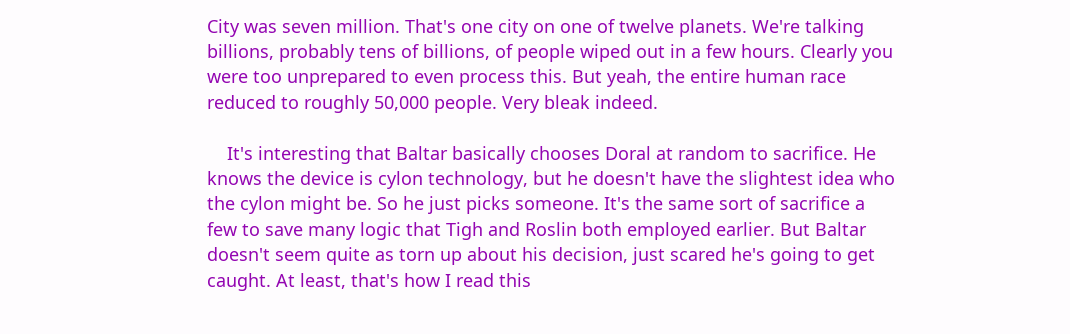City was seven million. That's one city on one of twelve planets. We're talking billions, probably tens of billions, of people wiped out in a few hours. Clearly you were too unprepared to even process this. But yeah, the entire human race reduced to roughly 50,000 people. Very bleak indeed.

    It's interesting that Baltar basically chooses Doral at random to sacrifice. He knows the device is cylon technology, but he doesn't have the slightest idea who the cylon might be. So he just picks someone. It's the same sort of sacrifice a few to save many logic that Tigh and Roslin both employed earlier. But Baltar doesn't seem quite as torn up about his decision, just scared he's going to get caught. At least, that's how I read this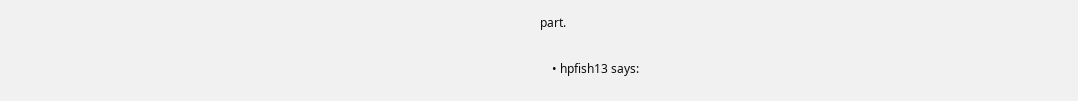part.

    • hpfish13 says: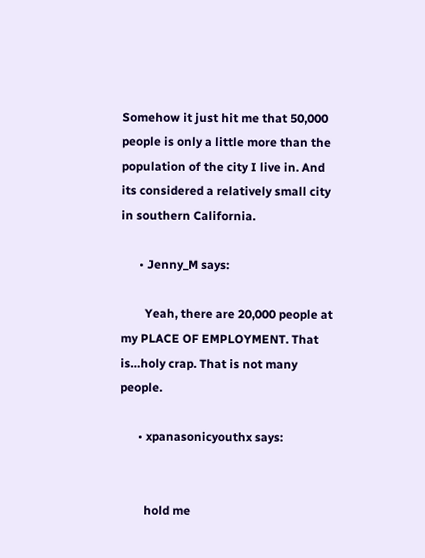Somehow it just hit me that 50,000 people is only a little more than the population of the city I live in. And its considered a relatively small city in southern California.

      • Jenny_M says:

        Yeah, there are 20,000 people at my PLACE OF EMPLOYMENT. That is…holy crap. That is not many people.

      • xpanasonicyouthx says:


        hold me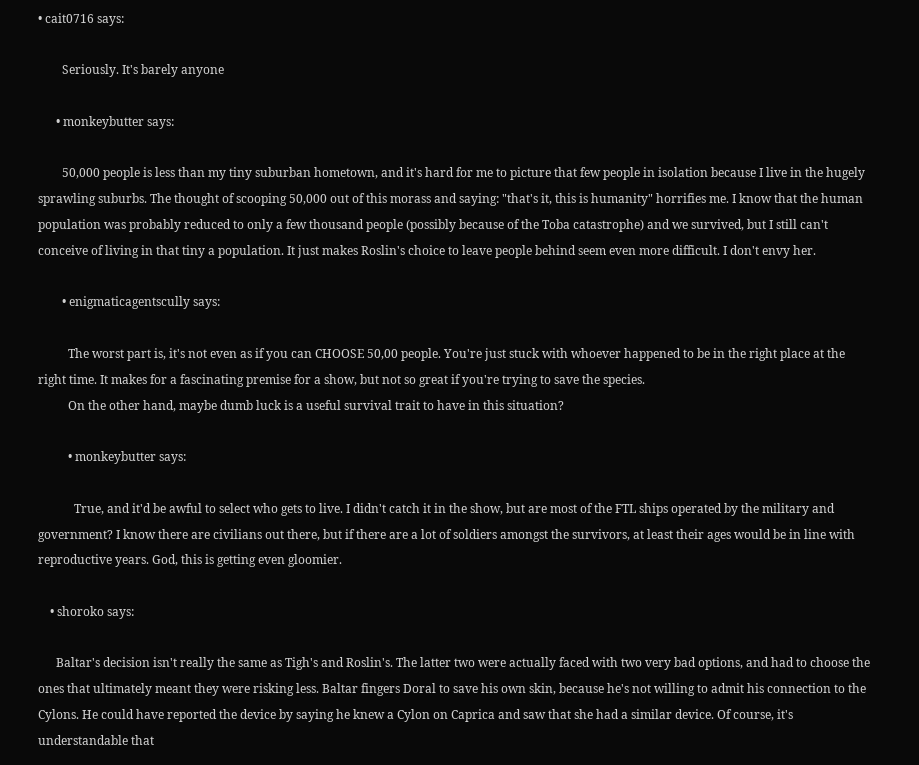• cait0716 says:

        Seriously. It's barely anyone

      • monkeybutter says:

        50,000 people is less than my tiny suburban hometown, and it's hard for me to picture that few people in isolation because I live in the hugely sprawling suburbs. The thought of scooping 50,000 out of this morass and saying: "that's it, this is humanity" horrifies me. I know that the human population was probably reduced to only a few thousand people (possibly because of the Toba catastrophe) and we survived, but I still can't conceive of living in that tiny a population. It just makes Roslin's choice to leave people behind seem even more difficult. I don't envy her.

        • enigmaticagentscully says:

          The worst part is, it's not even as if you can CHOOSE 50,00 people. You're just stuck with whoever happened to be in the right place at the right time. It makes for a fascinating premise for a show, but not so great if you're trying to save the species.
          On the other hand, maybe dumb luck is a useful survival trait to have in this situation?

          • monkeybutter says:

            True, and it'd be awful to select who gets to live. I didn't catch it in the show, but are most of the FTL ships operated by the military and government? I know there are civilians out there, but if there are a lot of soldiers amongst the survivors, at least their ages would be in line with reproductive years. God, this is getting even gloomier.

    • shoroko says:

      Baltar's decision isn't really the same as Tigh's and Roslin's. The latter two were actually faced with two very bad options, and had to choose the ones that ultimately meant they were risking less. Baltar fingers Doral to save his own skin, because he's not willing to admit his connection to the Cylons. He could have reported the device by saying he knew a Cylon on Caprica and saw that she had a similar device. Of course, it's understandable that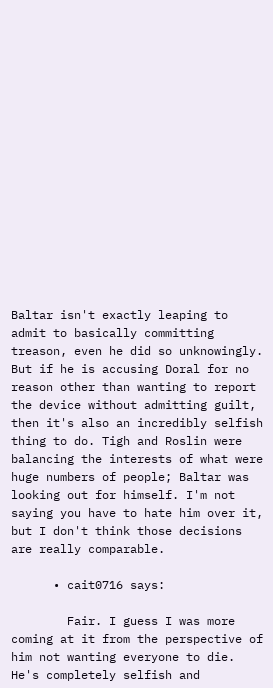Baltar isn't exactly leaping to admit to basically committing treason, even he did so unknowingly. But if he is accusing Doral for no reason other than wanting to report the device without admitting guilt, then it's also an incredibly selfish thing to do. Tigh and Roslin were balancing the interests of what were huge numbers of people; Baltar was looking out for himself. I'm not saying you have to hate him over it, but I don't think those decisions are really comparable.

      • cait0716 says:

        Fair. I guess I was more coming at it from the perspective of him not wanting everyone to die. He's completely selfish and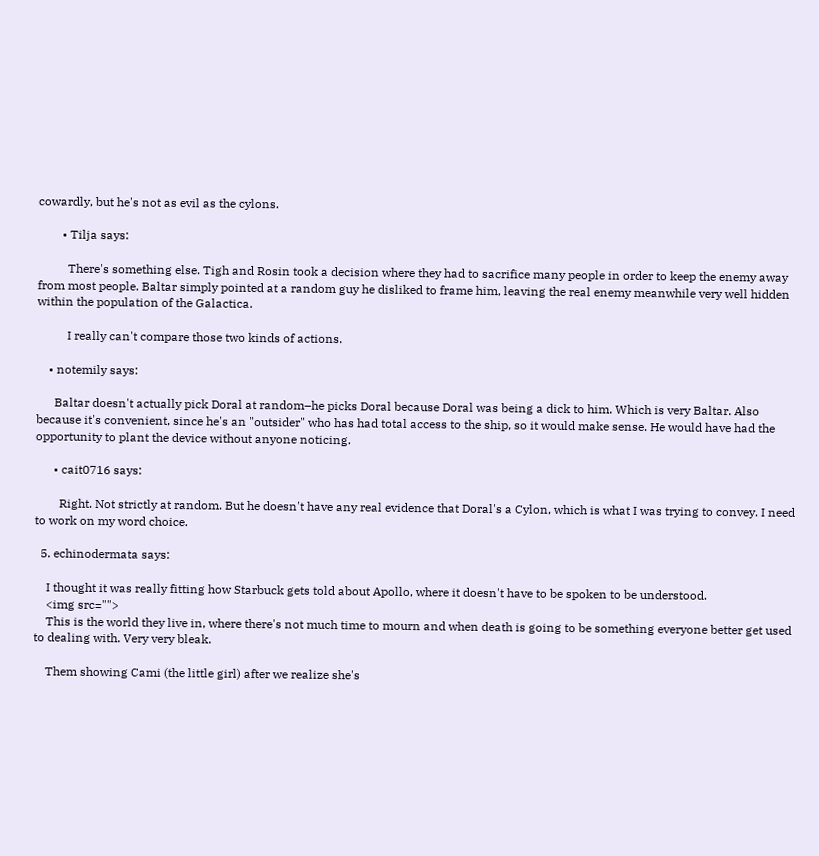cowardly, but he's not as evil as the cylons.

        • Tilja says:

          There's something else. Tigh and Rosin took a decision where they had to sacrifice many people in order to keep the enemy away from most people. Baltar simply pointed at a random guy he disliked to frame him, leaving the real enemy meanwhile very well hidden within the population of the Galactica.

          I really can't compare those two kinds of actions.

    • notemily says:

      Baltar doesn't actually pick Doral at random–he picks Doral because Doral was being a dick to him. Which is very Baltar. Also because it's convenient, since he's an "outsider" who has had total access to the ship, so it would make sense. He would have had the opportunity to plant the device without anyone noticing.

      • cait0716 says:

        Right. Not strictly at random. But he doesn't have any real evidence that Doral's a Cylon, which is what I was trying to convey. I need to work on my word choice.

  5. echinodermata says:

    I thought it was really fitting how Starbuck gets told about Apollo, where it doesn't have to be spoken to be understood.
    <img src="">
    This is the world they live in, where there's not much time to mourn and when death is going to be something everyone better get used to dealing with. Very very bleak.

    Them showing Cami (the little girl) after we realize she's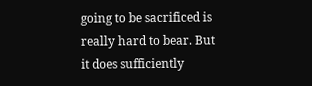going to be sacrificed is really hard to bear. But it does sufficiently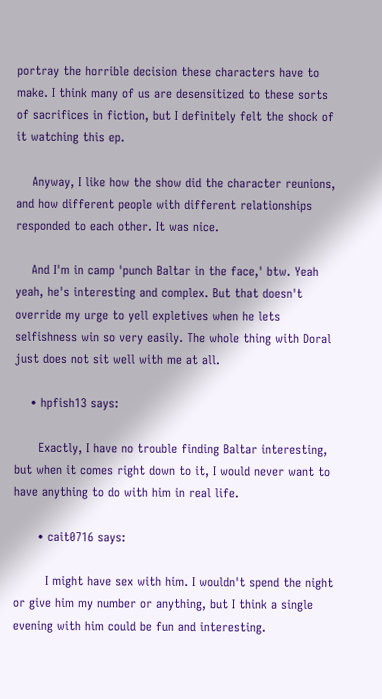portray the horrible decision these characters have to make. I think many of us are desensitized to these sorts of sacrifices in fiction, but I definitely felt the shock of it watching this ep.

    Anyway, I like how the show did the character reunions, and how different people with different relationships responded to each other. It was nice.

    And I'm in camp 'punch Baltar in the face,' btw. Yeah yeah, he's interesting and complex. But that doesn't override my urge to yell expletives when he lets selfishness win so very easily. The whole thing with Doral just does not sit well with me at all.

    • hpfish13 says:

      Exactly, I have no trouble finding Baltar interesting, but when it comes right down to it, I would never want to have anything to do with him in real life.

      • cait0716 says:

        I might have sex with him. I wouldn't spend the night or give him my number or anything, but I think a single evening with him could be fun and interesting.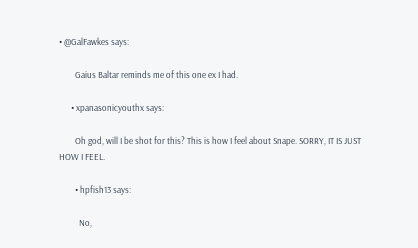• @GalFawkes says:

        Gaius Baltar reminds me of this one ex I had.

      • xpanasonicyouthx says:

        Oh god, will I be shot for this? This is how I feel about Snape. SORRY, IT IS JUST HOW I FEEL.

        • hpfish13 says:

          No,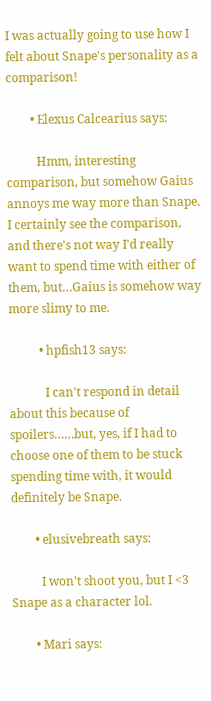I was actually going to use how I felt about Snape's personality as a comparison!

        • Elexus Calcearius says:

          Hmm, interesting comparison, but somehow Gaius annoys me way more than Snape. I certainly see the comparison, and there's not way I'd really want to spend time with either of them, but…Gaius is somehow way more slimy to me.

          • hpfish13 says:

            I can't respond in detail about this because of spoilers……but, yes, if I had to choose one of them to be stuck spending time with, it would definitely be Snape.

        • elusivebreath says:

          I won't shoot you, but I <3 Snape as a character lol.

        • Mari says: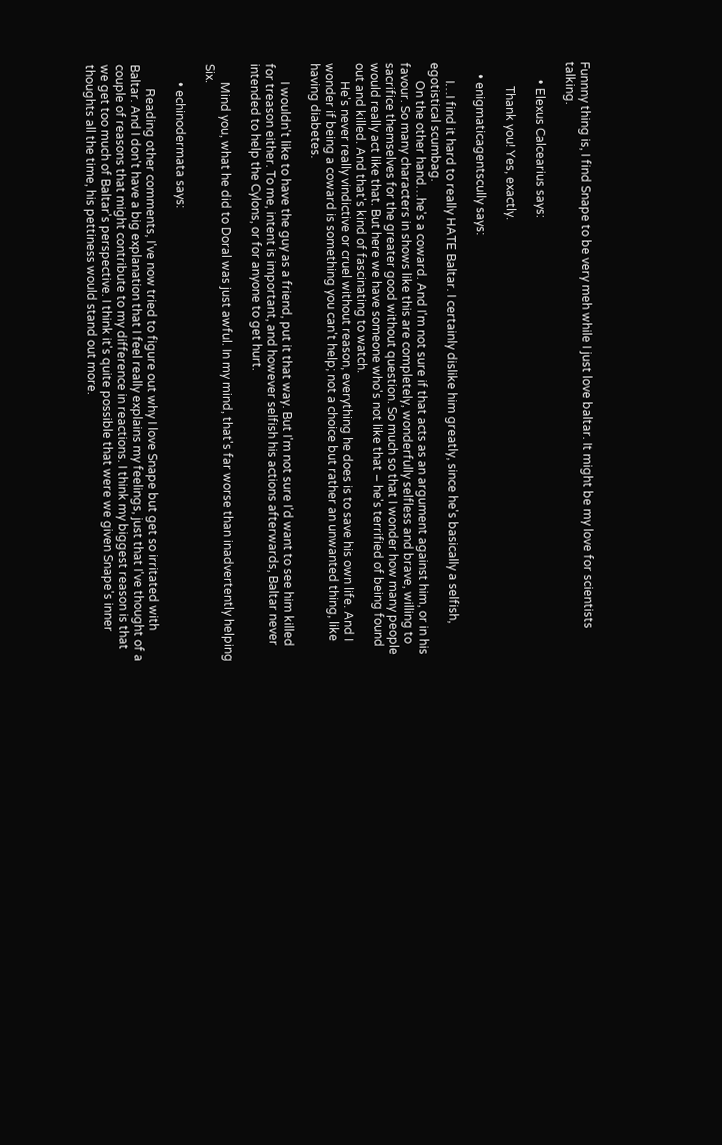Funnny thing is, I find Snape to be very meh while I just love baltar. It might be my love for scientists talking.

      • Elexus Calcearius says:

        Thank you! Yes, exactly.

    • enigmaticagentscully says:

      I…I find it hard to really HATE Baltar. I certainly dislike him greatly, since he's basically a selfish, egotistical scumbag.
      On the other hand…he's a coward. And I'm not sure if that acts as an argument against him, or in his favour. So many characters in shows like this are completely, wonderfully selfless and brave, willing to sacrifice themselves for the greater good without question. So much so that I wonder how many people would really act like that. But here we have someone who's not like that – he's terrified of being found out and killed. And that's kind of fascinating to watch.
      He's never really vindictive or cruel without reason, everything he does is to save his own life. And I wonder if being a coward is something you can't help; not a choice but rather an unwanted thing, like having diabetes.

      I wouldn't like to have the guy as a friend, put it that way. But I'm not sure I'd want to see him killed for treason either. To me, intent is important, and however selfish his actions afterwards, Baltar never intended to help the Cylons, or for anyone to get hurt.

      Mind you, what he did to Doral was just awful. In my mind, that's far worse than inadvertently helping Six.

      • echinodermata says:

        Reading other comments, I've now tried to figure out why I love Snape but get so irritated with Baltar. And I don't have a big explanation that I feel really explains my feelings, just that I've thought of a couple of reasons that might contribute to my difference in reactions. I think my biggest reason is that we get too much of Baltar's perspective. I think it's quite possible that were we given Snape's inner thoughts all the time, his pettiness would stand out more.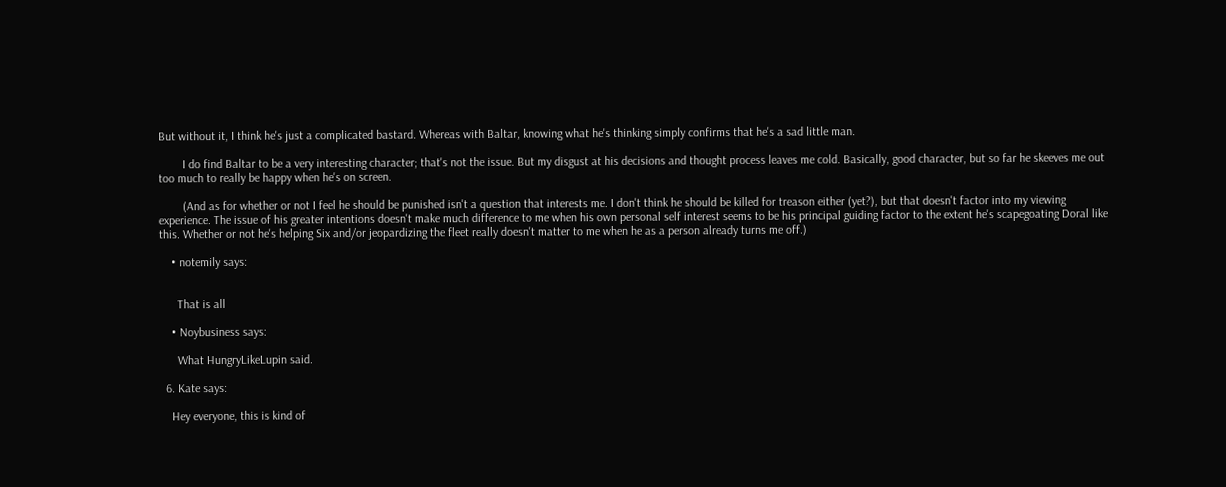But without it, I think he's just a complicated bastard. Whereas with Baltar, knowing what he's thinking simply confirms that he's a sad little man.

        I do find Baltar to be a very interesting character; that's not the issue. But my disgust at his decisions and thought process leaves me cold. Basically, good character, but so far he skeeves me out too much to really be happy when he's on screen.

        (And as for whether or not I feel he should be punished isn't a question that interests me. I don't think he should be killed for treason either (yet?), but that doesn't factor into my viewing experience. The issue of his greater intentions doesn't make much difference to me when his own personal self interest seems to be his principal guiding factor to the extent he's scapegoating Doral like this. Whether or not he's helping Six and/or jeopardizing the fleet really doesn't matter to me when he as a person already turns me off.)

    • notemily says:


      That is all

    • Noybusiness says:

      What HungryLikeLupin said.

  6. Kate says:

    Hey everyone, this is kind of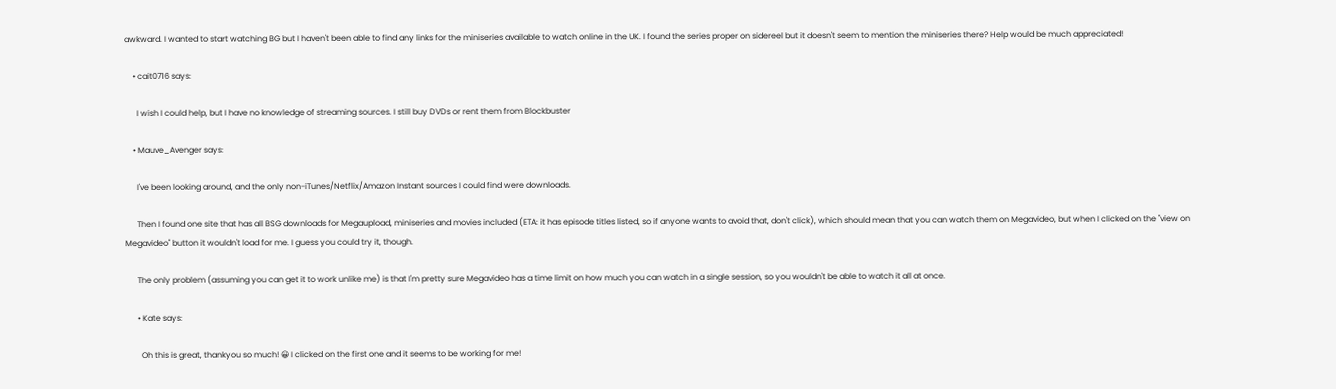awkward. I wanted to start watching BG but I haven't been able to find any links for the miniseries available to watch online in the UK. I found the series proper on sidereel but it doesn't seem to mention the miniseries there? Help would be much appreciated!

    • cait0716 says:

      I wish I could help, but I have no knowledge of streaming sources. I still buy DVDs or rent them from Blockbuster

    • Mauve_Avenger says:

      I've been looking around, and the only non-iTunes/Netflix/Amazon Instant sources I could find were downloads.

      Then I found one site that has all BSG downloads for Megaupload, miniseries and movies included (ETA: it has episode titles listed, so if anyone wants to avoid that, don't click), which should mean that you can watch them on Megavideo, but when I clicked on the "view on Megavideo" button it wouldn't load for me. I guess you could try it, though.

      The only problem (assuming you can get it to work unlike me) is that I'm pretty sure Megavideo has a time limit on how much you can watch in a single session, so you wouldn't be able to watch it all at once.

      • Kate says:

        Oh this is great, thankyou so much! 😀 I clicked on the first one and it seems to be working for me!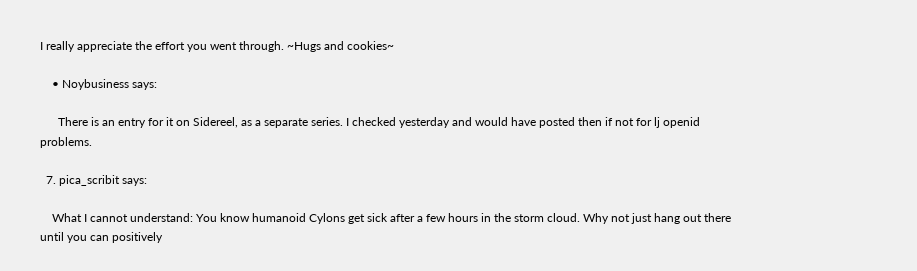I really appreciate the effort you went through. ~Hugs and cookies~

    • Noybusiness says:

      There is an entry for it on Sidereel, as a separate series. I checked yesterday and would have posted then if not for lj openid problems.

  7. pica_scribit says:

    What I cannot understand: You know humanoid Cylons get sick after a few hours in the storm cloud. Why not just hang out there until you can positively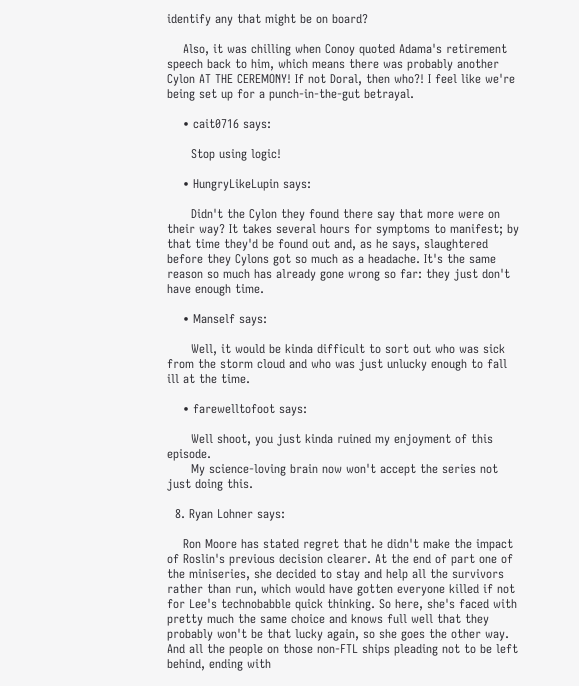identify any that might be on board?

    Also, it was chilling when Conoy quoted Adama's retirement speech back to him, which means there was probably another Cylon AT THE CEREMONY! If not Doral, then who?! I feel like we're being set up for a punch-in-the-gut betrayal.

    • cait0716 says:

      Stop using logic!

    • HungryLikeLupin says:

      Didn't the Cylon they found there say that more were on their way? It takes several hours for symptoms to manifest; by that time they'd be found out and, as he says, slaughtered before they Cylons got so much as a headache. It's the same reason so much has already gone wrong so far: they just don't have enough time.

    • Manself says:

      Well, it would be kinda difficult to sort out who was sick from the storm cloud and who was just unlucky enough to fall ill at the time.

    • farewelltofoot says:

      Well shoot, you just kinda ruined my enjoyment of this episode.
      My science-loving brain now won't accept the series not just doing this.

  8. Ryan Lohner says:

    Ron Moore has stated regret that he didn't make the impact of Roslin's previous decision clearer. At the end of part one of the miniseries, she decided to stay and help all the survivors rather than run, which would have gotten everyone killed if not for Lee's technobabble quick thinking. So here, she's faced with pretty much the same choice and knows full well that they probably won't be that lucky again, so she goes the other way. And all the people on those non-FTL ships pleading not to be left behind, ending with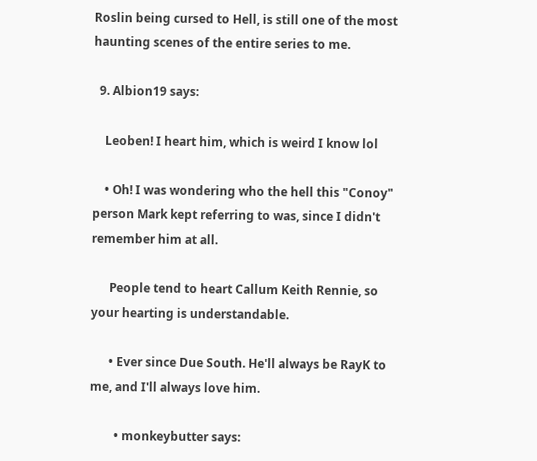Roslin being cursed to Hell, is still one of the most haunting scenes of the entire series to me.

  9. Albion19 says:

    Leoben! I heart him, which is weird I know lol

    • Oh! I was wondering who the hell this "Conoy" person Mark kept referring to was, since I didn't remember him at all.

      People tend to heart Callum Keith Rennie, so your hearting is understandable.

      • Ever since Due South. He'll always be RayK to me, and I'll always love him.

        • monkeybutter says: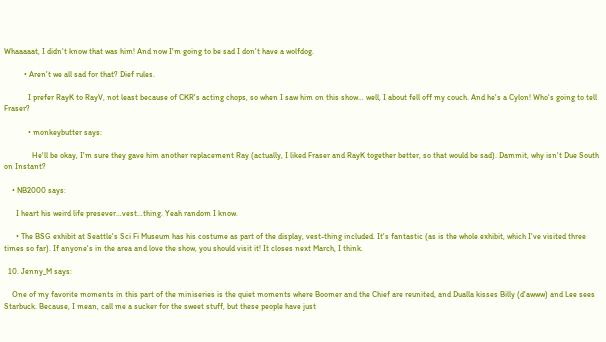Whaaaaat, I didn't know that was him! And now I'm going to be sad I don't have a wolfdog.

          • Aren't we all sad for that? Dief rules.

            I prefer RayK to RayV, not least because of CKR's acting chops, so when I saw him on this show… well, I about fell off my couch. And he's a Cylon! Who's going to tell Fraser?

            • monkeybutter says:

              He'll be okay, I'm sure they gave him another replacement Ray (actually, I liked Fraser and RayK together better, so that would be sad). Dammit, why isn't Due South on Instant?

    • NB2000 says:

      I heart his weird life presever…vest…thing. Yeah random I know.

      • The BSG exhibit at Seattle's Sci Fi Museum has his costume as part of the display, vest-thing included. It's fantastic (as is the whole exhibit, which I've visited three times so far). If anyone's in the area and love the show, you should visit it! It closes next March, I think.

  10. Jenny_M says:

    One of my favorite moments in this part of the miniseries is the quiet moments where Boomer and the Chief are reunited, and Dualla kisses Billy (d'awww) and Lee sees Starbuck. Because, I mean, call me a sucker for the sweet stuff, but these people have just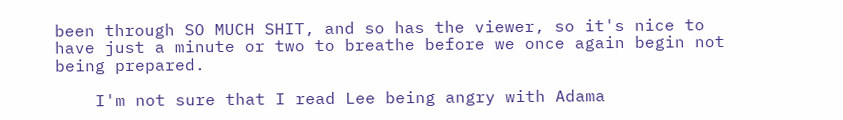been through SO MUCH SHIT, and so has the viewer, so it's nice to have just a minute or two to breathe before we once again begin not being prepared.

    I'm not sure that I read Lee being angry with Adama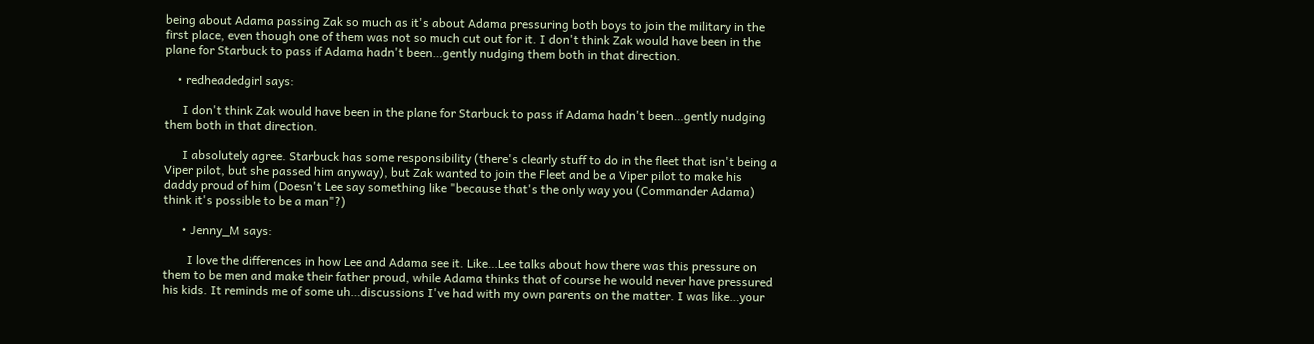being about Adama passing Zak so much as it's about Adama pressuring both boys to join the military in the first place, even though one of them was not so much cut out for it. I don't think Zak would have been in the plane for Starbuck to pass if Adama hadn't been…gently nudging them both in that direction.

    • redheadedgirl says:

      I don't think Zak would have been in the plane for Starbuck to pass if Adama hadn't been…gently nudging them both in that direction.

      I absolutely agree. Starbuck has some responsibility (there's clearly stuff to do in the fleet that isn't being a Viper pilot, but she passed him anyway), but Zak wanted to join the Fleet and be a Viper pilot to make his daddy proud of him (Doesn't Lee say something like "because that's the only way you (Commander Adama) think it's possible to be a man"?)

      • Jenny_M says:

        I love the differences in how Lee and Adama see it. Like…Lee talks about how there was this pressure on them to be men and make their father proud, while Adama thinks that of course he would never have pressured his kids. It reminds me of some uh…discussions I've had with my own parents on the matter. I was like…your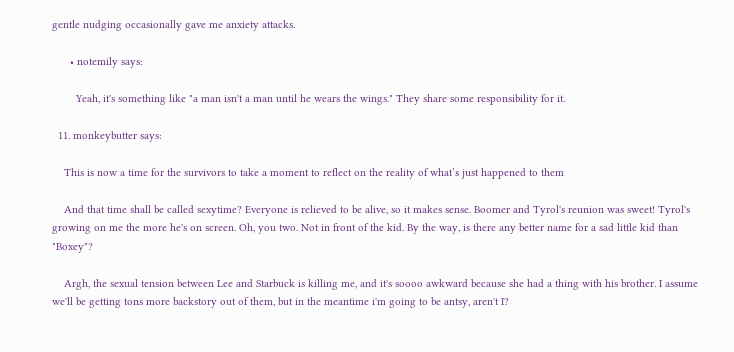gentle nudging occasionally gave me anxiety attacks.

      • notemily says:

        Yeah, it's something like "a man isn't a man until he wears the wings." They share some responsibility for it.

  11. monkeybutter says:

    This is now a time for the survivors to take a moment to reflect on the reality of what’s just happened to them

    And that time shall be called sexytime? Everyone is relieved to be alive, so it makes sense. Boomer and Tyrol's reunion was sweet! Tyrol's growing on me the more he's on screen. Oh, you two. Not in front of the kid. By the way, is there any better name for a sad little kid than "Boxey"?

    Argh, the sexual tension between Lee and Starbuck is killing me, and it's soooo awkward because she had a thing with his brother. I assume we'll be getting tons more backstory out of them, but in the meantime i'm going to be antsy, aren't I?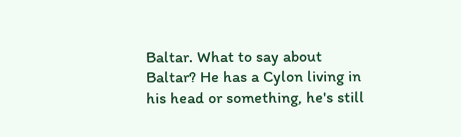Baltar. What to say about Baltar? He has a Cylon living in his head or something, he's still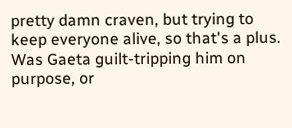pretty damn craven, but trying to keep everyone alive, so that's a plus. Was Gaeta guilt-tripping him on purpose, or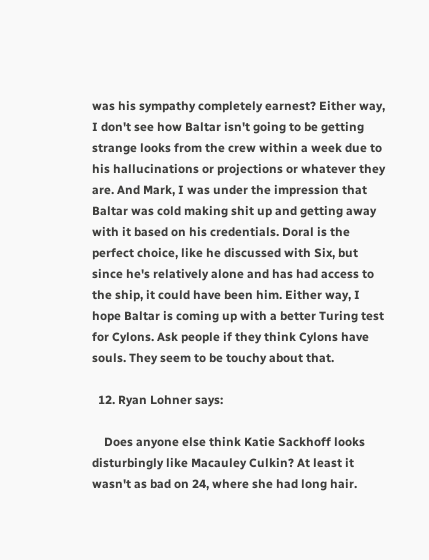was his sympathy completely earnest? Either way, I don't see how Baltar isn't going to be getting strange looks from the crew within a week due to his hallucinations or projections or whatever they are. And Mark, I was under the impression that Baltar was cold making shit up and getting away with it based on his credentials. Doral is the perfect choice, like he discussed with Six, but since he's relatively alone and has had access to the ship, it could have been him. Either way, I hope Baltar is coming up with a better Turing test for Cylons. Ask people if they think Cylons have souls. They seem to be touchy about that.

  12. Ryan Lohner says:

    Does anyone else think Katie Sackhoff looks disturbingly like Macauley Culkin? At least it wasn't as bad on 24, where she had long hair.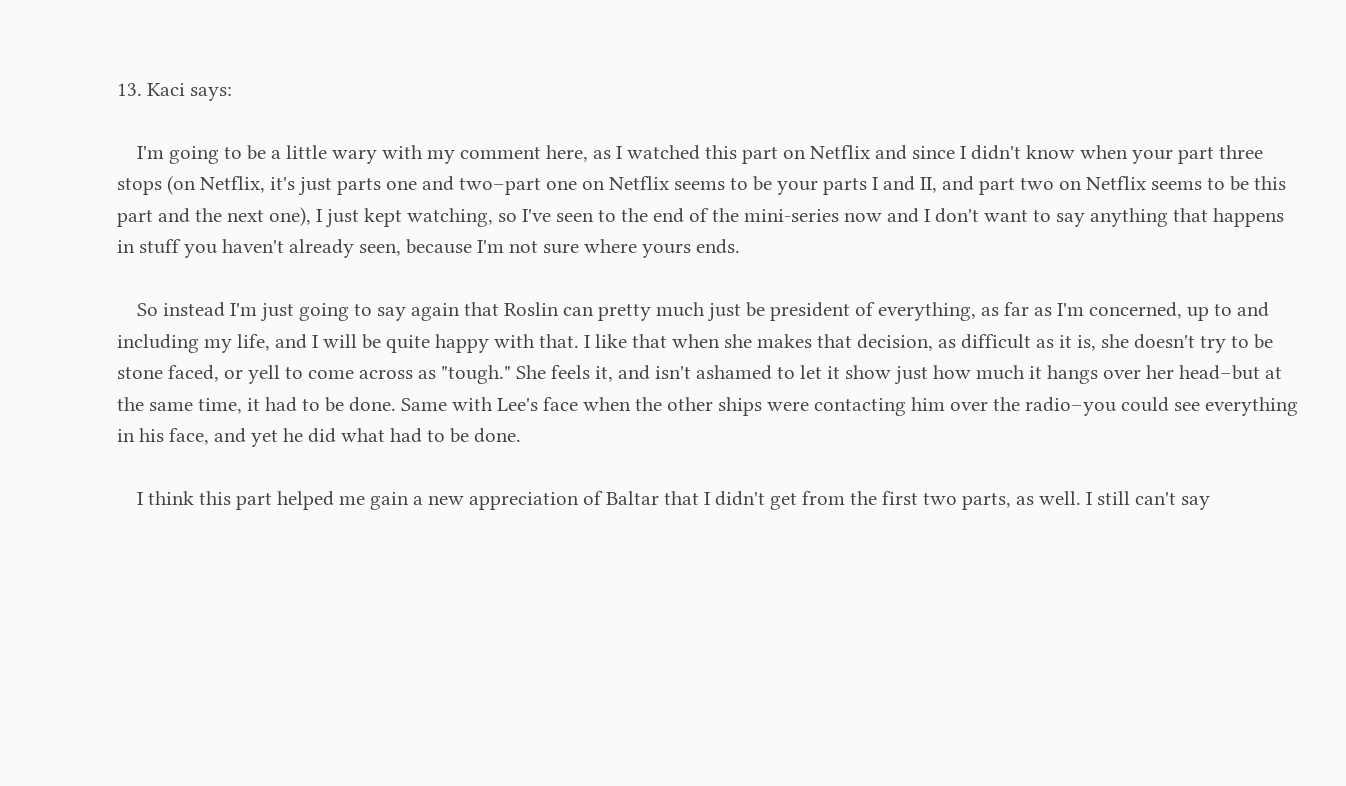13. Kaci says:

    I'm going to be a little wary with my comment here, as I watched this part on Netflix and since I didn't know when your part three stops (on Netflix, it's just parts one and two–part one on Netflix seems to be your parts I and II, and part two on Netflix seems to be this part and the next one), I just kept watching, so I've seen to the end of the mini-series now and I don't want to say anything that happens in stuff you haven't already seen, because I'm not sure where yours ends.

    So instead I'm just going to say again that Roslin can pretty much just be president of everything, as far as I'm concerned, up to and including my life, and I will be quite happy with that. I like that when she makes that decision, as difficult as it is, she doesn't try to be stone faced, or yell to come across as "tough." She feels it, and isn't ashamed to let it show just how much it hangs over her head–but at the same time, it had to be done. Same with Lee's face when the other ships were contacting him over the radio–you could see everything in his face, and yet he did what had to be done.

    I think this part helped me gain a new appreciation of Baltar that I didn't get from the first two parts, as well. I still can't say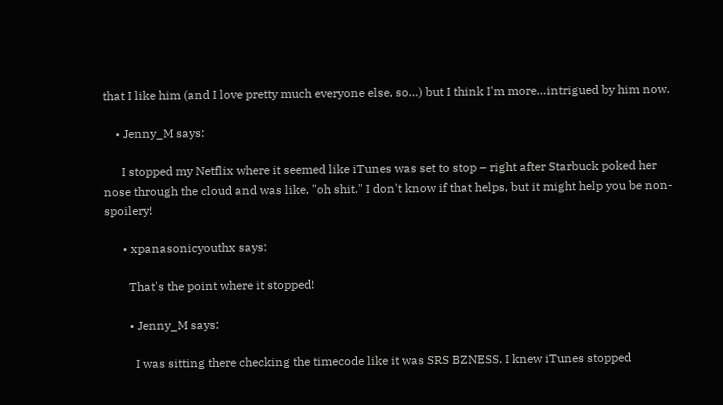that I like him (and I love pretty much everyone else, so…) but I think I'm more…intrigued by him now.

    • Jenny_M says:

      I stopped my Netflix where it seemed like iTunes was set to stop – right after Starbuck poked her nose through the cloud and was like, "oh shit." I don't know if that helps, but it might help you be non-spoilery!

      • xpanasonicyouthx says:

        That's the point where it stopped!

        • Jenny_M says:

          I was sitting there checking the timecode like it was SRS BZNESS. I knew iTunes stopped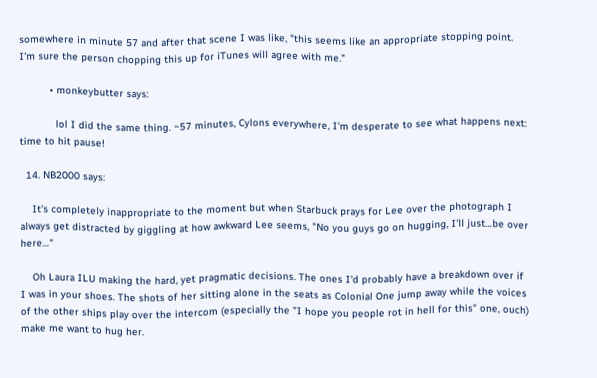somewhere in minute 57 and after that scene I was like, "this seems like an appropriate stopping point. I'm sure the person chopping this up for iTunes will agree with me."

          • monkeybutter says:

            lol I did the same thing. ~57 minutes, Cylons everywhere, I'm desperate to see what happens next: time to hit pause!

  14. NB2000 says:

    It's completely inappropriate to the moment but when Starbuck prays for Lee over the photograph I always get distracted by giggling at how awkward Lee seems, "No you guys go on hugging, I'll just…be over here…"

    Oh Laura ILU making the hard, yet pragmatic decisions. The ones I'd probably have a breakdown over if I was in your shoes. The shots of her sitting alone in the seats as Colonial One jump away while the voices of the other ships play over the intercom (especially the "I hope you people rot in hell for this" one, ouch) make me want to hug her.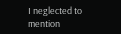I neglected to mention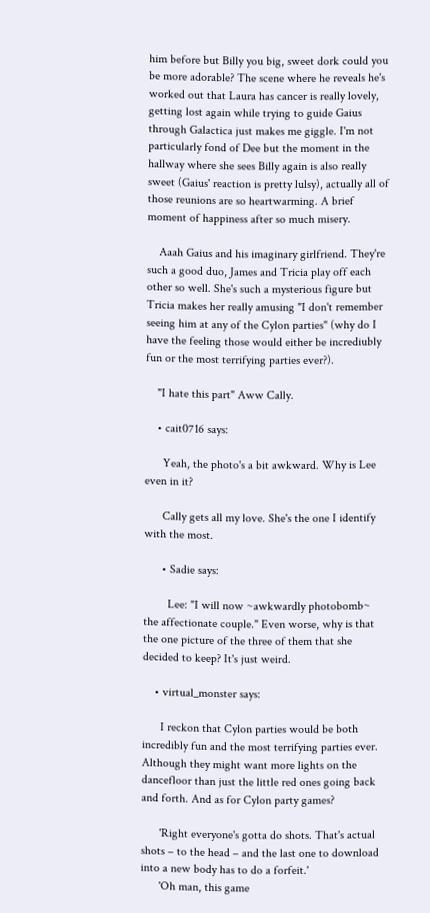him before but Billy you big, sweet dork could you be more adorable? The scene where he reveals he's worked out that Laura has cancer is really lovely, getting lost again while trying to guide Gaius through Galactica just makes me giggle. I'm not particularly fond of Dee but the moment in the hallway where she sees Billy again is also really sweet (Gaius' reaction is pretty lulsy), actually all of those reunions are so heartwarming. A brief moment of happiness after so much misery.

    Aaah Gaius and his imaginary girlfriend. They're such a good duo, James and Tricia play off each other so well. She's such a mysterious figure but Tricia makes her really amusing "I don't remember seeing him at any of the Cylon parties" (why do I have the feeling those would either be incrediubly fun or the most terrifying parties ever?).

    "I hate this part" Aww Cally.

    • cait0716 says:

      Yeah, the photo's a bit awkward. Why is Lee even in it?

      Cally gets all my love. She's the one I identify with the most.

      • Sadie says:

        Lee: "I will now ~awkwardly photobomb~ the affectionate couple." Even worse, why is that the one picture of the three of them that she decided to keep? It's just weird.

    • virtual_monster says:

      I reckon that Cylon parties would be both incredibly fun and the most terrifying parties ever. Although they might want more lights on the dancefloor than just the little red ones going back and forth. And as for Cylon party games?

      'Right everyone's gotta do shots. That's actual shots – to the head – and the last one to download into a new body has to do a forfeit.'
      'Oh man, this game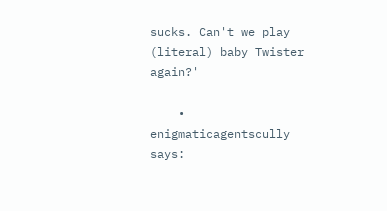sucks. Can't we play (literal) baby Twister again?'

    • enigmaticagentscully says: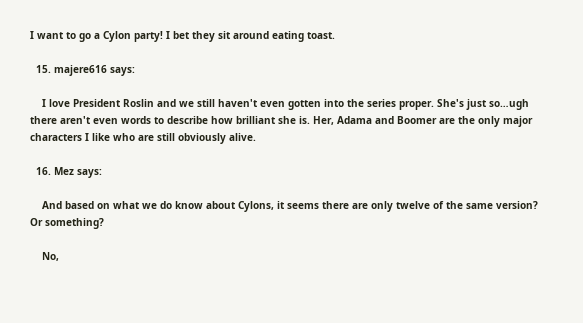I want to go a Cylon party! I bet they sit around eating toast.

  15. majere616 says:

    I love President Roslin and we still haven't even gotten into the series proper. She's just so…ugh there aren't even words to describe how brilliant she is. Her, Adama and Boomer are the only major characters I like who are still obviously alive.

  16. Mez says:

    And based on what we do know about Cylons, it seems there are only twelve of the same version? Or something?

    No,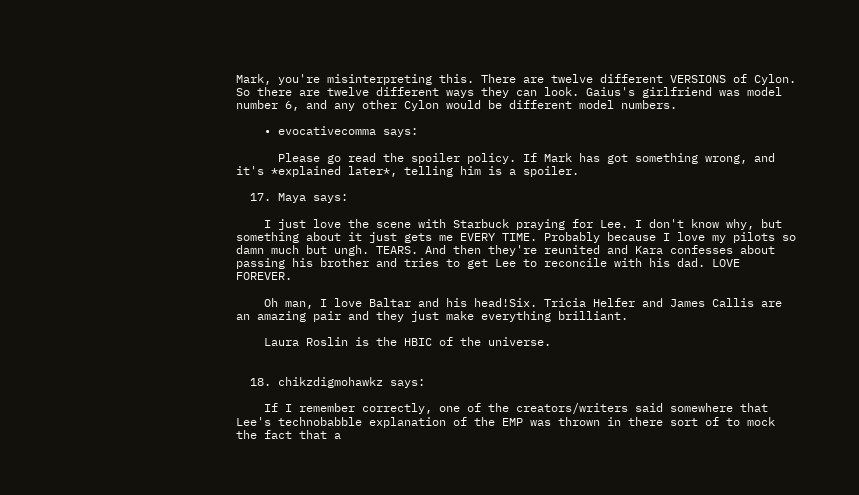Mark, you're misinterpreting this. There are twelve different VERSIONS of Cylon. So there are twelve different ways they can look. Gaius's girlfriend was model number 6, and any other Cylon would be different model numbers.

    • evocativecomma says:

      Please go read the spoiler policy. If Mark has got something wrong, and it's *explained later*, telling him is a spoiler.

  17. Maya says:

    I just love the scene with Starbuck praying for Lee. I don't know why, but something about it just gets me EVERY TIME. Probably because I love my pilots so damn much but ungh. TEARS. And then they're reunited and Kara confesses about passing his brother and tries to get Lee to reconcile with his dad. LOVE FOREVER.

    Oh man, I love Baltar and his head!Six. Tricia Helfer and James Callis are an amazing pair and they just make everything brilliant.

    Laura Roslin is the HBIC of the universe.


  18. chikzdigmohawkz says:

    If I remember correctly, one of the creators/writers said somewhere that Lee's technobabble explanation of the EMP was thrown in there sort of to mock the fact that a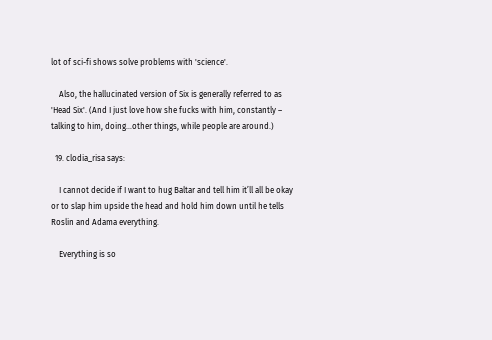lot of sci-fi shows solve problems with 'science'.

    Also, the hallucinated version of Six is generally referred to as 'Head Six'. (And I just love how she fucks with him, constantly – talking to him, doing…other things, while people are around.)

  19. clodia_risa says:

    I cannot decide if I want to hug Baltar and tell him it’ll all be okay or to slap him upside the head and hold him down until he tells Roslin and Adama everything.

    Everything is so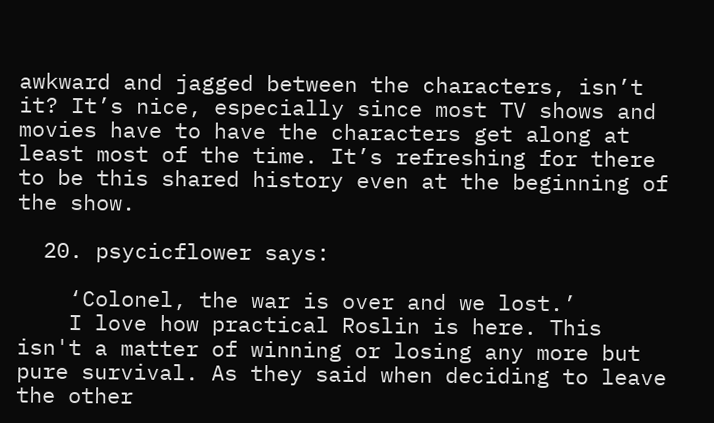awkward and jagged between the characters, isn’t it? It’s nice, especially since most TV shows and movies have to have the characters get along at least most of the time. It’s refreshing for there to be this shared history even at the beginning of the show.

  20. psycicflower says:

    ‘Colonel, the war is over and we lost.’
    I love how practical Roslin is here. This isn't a matter of winning or losing any more but pure survival. As they said when deciding to leave the other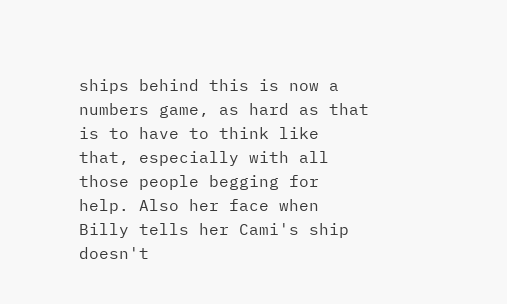ships behind this is now a numbers game, as hard as that is to have to think like that, especially with all those people begging for help. Also her face when Billy tells her Cami's ship doesn't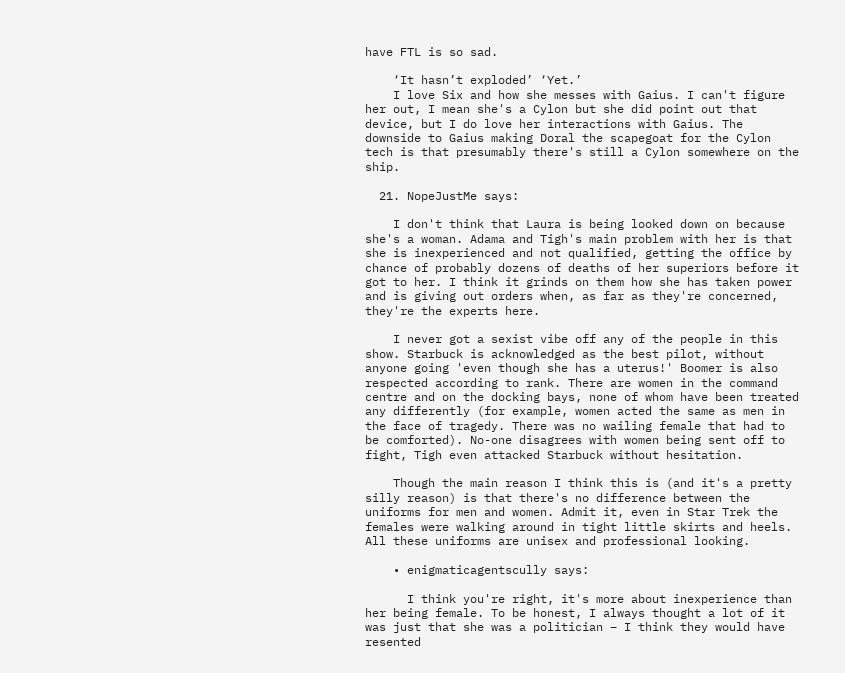have FTL is so sad.

    ‘It hasn’t exploded’ ‘Yet.’
    I love Six and how she messes with Gaius. I can't figure her out, I mean she's a Cylon but she did point out that device, but I do love her interactions with Gaius. The downside to Gaius making Doral the scapegoat for the Cylon tech is that presumably there's still a Cylon somewhere on the ship.

  21. NopeJustMe says:

    I don't think that Laura is being looked down on because she's a woman. Adama and Tigh's main problem with her is that she is inexperienced and not qualified, getting the office by chance of probably dozens of deaths of her superiors before it got to her. I think it grinds on them how she has taken power and is giving out orders when, as far as they're concerned, they're the experts here.

    I never got a sexist vibe off any of the people in this show. Starbuck is acknowledged as the best pilot, without anyone going 'even though she has a uterus!' Boomer is also respected according to rank. There are women in the command centre and on the docking bays, none of whom have been treated any differently (for example, women acted the same as men in the face of tragedy. There was no wailing female that had to be comforted). No-one disagrees with women being sent off to fight, Tigh even attacked Starbuck without hesitation.

    Though the main reason I think this is (and it's a pretty silly reason) is that there's no difference between the uniforms for men and women. Admit it, even in Star Trek the females were walking around in tight little skirts and heels. All these uniforms are unisex and professional looking.

    • enigmaticagentscully says:

      I think you're right, it's more about inexperience than her being female. To be honest, I always thought a lot of it was just that she was a politician – I think they would have resented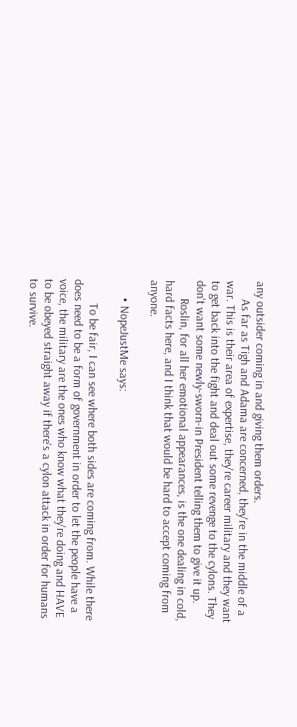any outsider coming in and giving them orders.
      As far as Tigh and Adama are concerned, they're in the middle of a war. This is their area of expertise, they're career military and they want to get back into the fight and deal out some revenge to the cylons. They don't want some newly-sworn-in President telling them to give it up.
      Roslin, for all her emotional appearances, is the one dealing in cold, hard facts here, and I think that would be hard to accept coming from anyone.

      • NopeJustMe says:

        To be fair, I can see where both sides are coming from. While there does need to be a form of government in order to let the people have a voice, the military are the ones who know what they're doing and HAVE to be obeyed straight away if there's a cylon attack in order for humans to survive.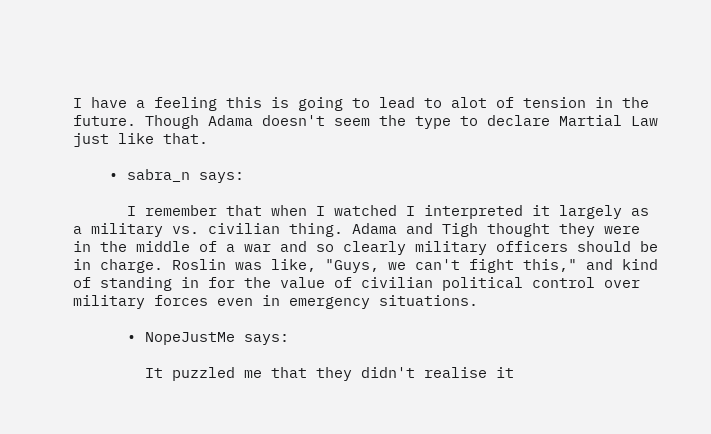I have a feeling this is going to lead to alot of tension in the future. Though Adama doesn't seem the type to declare Martial Law just like that.

    • sabra_n says:

      I remember that when I watched I interpreted it largely as a military vs. civilian thing. Adama and Tigh thought they were in the middle of a war and so clearly military officers should be in charge. Roslin was like, "Guys, we can't fight this," and kind of standing in for the value of civilian political control over military forces even in emergency situations.

      • NopeJustMe says:

        It puzzled me that they didn't realise it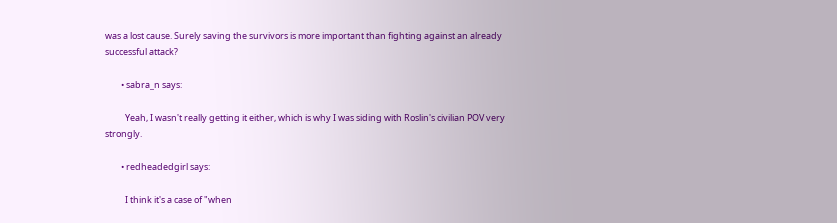was a lost cause. Surely saving the survivors is more important than fighting against an already successful attack?

        • sabra_n says:

          Yeah, I wasn't really getting it either, which is why I was siding with Roslin's civilian POV very strongly.

        • redheadedgirl says:

          I think it's a case of "when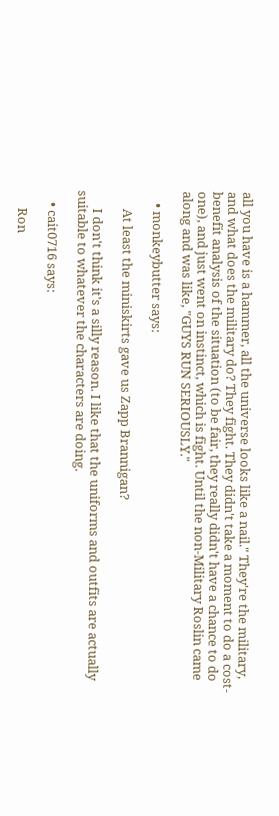all you have is a hammer, all the universe looks like a nail." They're the military, and what does the military do? They fight. They didn't take a moment to do a cost-benefit analysis of the situation (to be fair, they really didn't have a chance to do one), and just went on instinct, which is fight. Until the non-Military Roslin came along and was like, "GUYS RUN SERIOUSLY."

    • monkeybutter says:

      At least the miniskirts gave us Zapp Brannigan?

      I don't think it's a silly reason. I like that the uniforms and outfits are actually suitable to whatever the characters are doing.

    • cait0716 says:

      Ron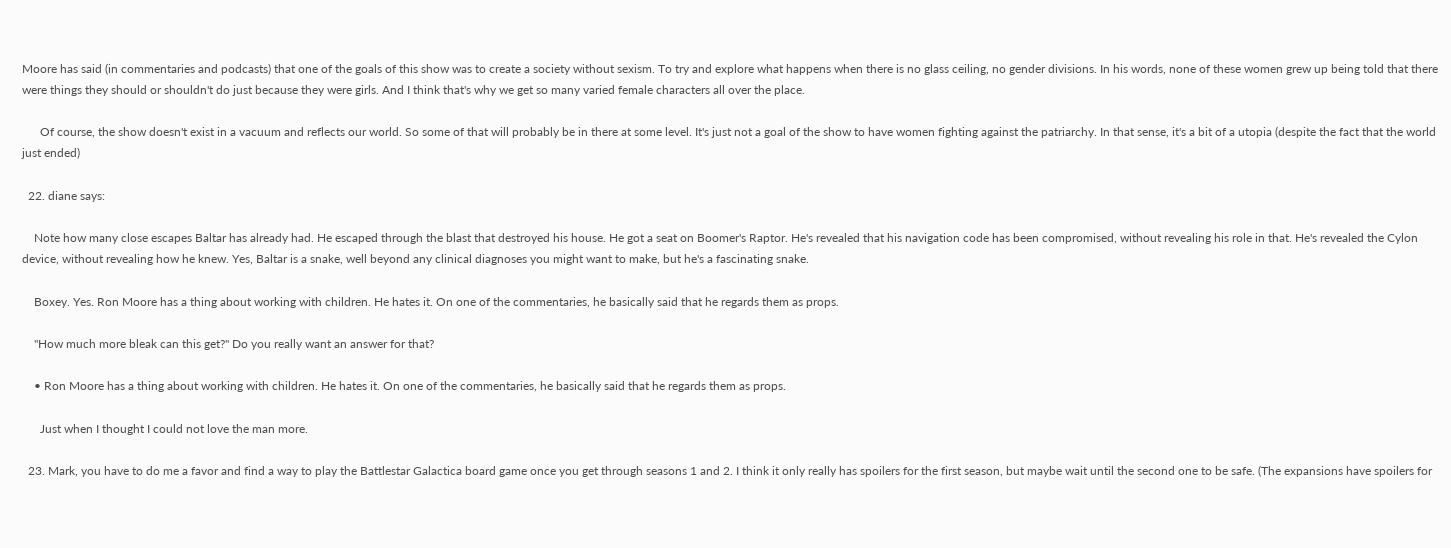Moore has said (in commentaries and podcasts) that one of the goals of this show was to create a society without sexism. To try and explore what happens when there is no glass ceiling, no gender divisions. In his words, none of these women grew up being told that there were things they should or shouldn't do just because they were girls. And I think that's why we get so many varied female characters all over the place.

      Of course, the show doesn't exist in a vacuum and reflects our world. So some of that will probably be in there at some level. It's just not a goal of the show to have women fighting against the patriarchy. In that sense, it's a bit of a utopia (despite the fact that the world just ended)

  22. diane says:

    Note how many close escapes Baltar has already had. He escaped through the blast that destroyed his house. He got a seat on Boomer's Raptor. He's revealed that his navigation code has been compromised, without revealing his role in that. He's revealed the Cylon device, without revealing how he knew. Yes, Baltar is a snake, well beyond any clinical diagnoses you might want to make, but he's a fascinating snake.

    Boxey. Yes. Ron Moore has a thing about working with children. He hates it. On one of the commentaries, he basically said that he regards them as props.

    "How much more bleak can this get?" Do you really want an answer for that?

    • Ron Moore has a thing about working with children. He hates it. On one of the commentaries, he basically said that he regards them as props.

      Just when I thought I could not love the man more.

  23. Mark, you have to do me a favor and find a way to play the Battlestar Galactica board game once you get through seasons 1 and 2. I think it only really has spoilers for the first season, but maybe wait until the second one to be safe. (The expansions have spoilers for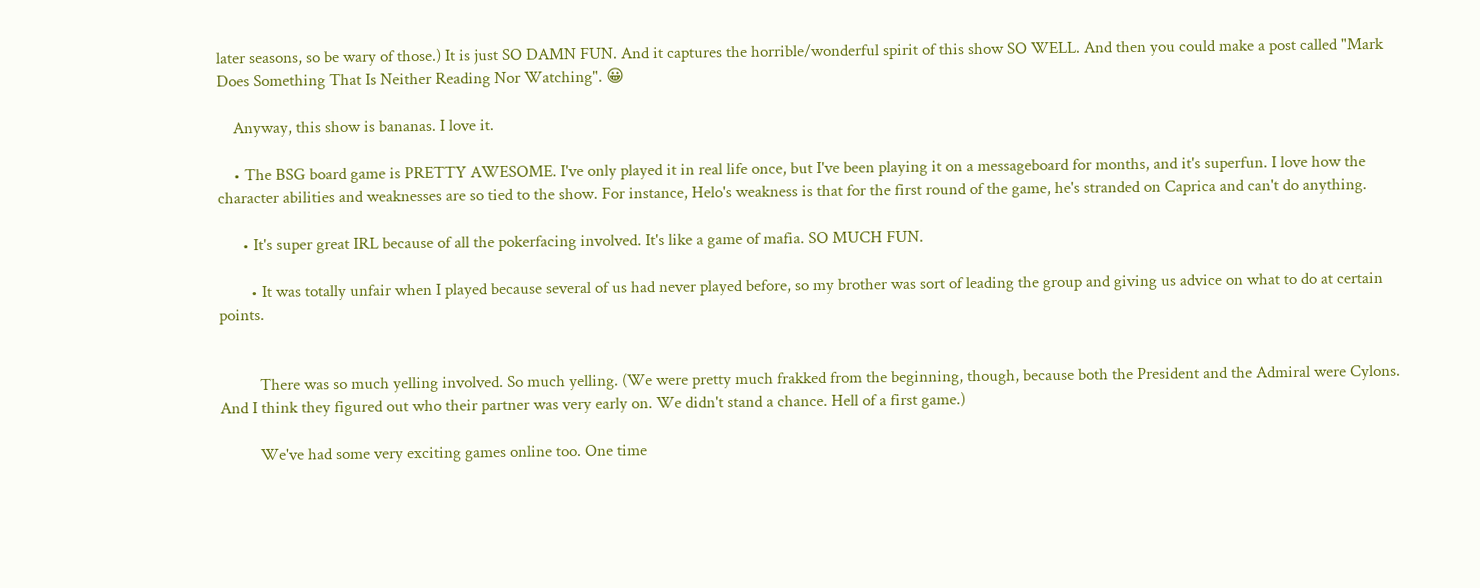later seasons, so be wary of those.) It is just SO DAMN FUN. And it captures the horrible/wonderful spirit of this show SO WELL. And then you could make a post called "Mark Does Something That Is Neither Reading Nor Watching". 😀

    Anyway, this show is bananas. I love it.

    • The BSG board game is PRETTY AWESOME. I've only played it in real life once, but I've been playing it on a messageboard for months, and it's superfun. I love how the character abilities and weaknesses are so tied to the show. For instance, Helo's weakness is that for the first round of the game, he's stranded on Caprica and can't do anything.

      • It's super great IRL because of all the pokerfacing involved. It's like a game of mafia. SO MUCH FUN.

        • It was totally unfair when I played because several of us had never played before, so my brother was sort of leading the group and giving us advice on what to do at certain points.


          There was so much yelling involved. So much yelling. (We were pretty much frakked from the beginning, though, because both the President and the Admiral were Cylons. And I think they figured out who their partner was very early on. We didn't stand a chance. Hell of a first game.)

          We've had some very exciting games online too. One time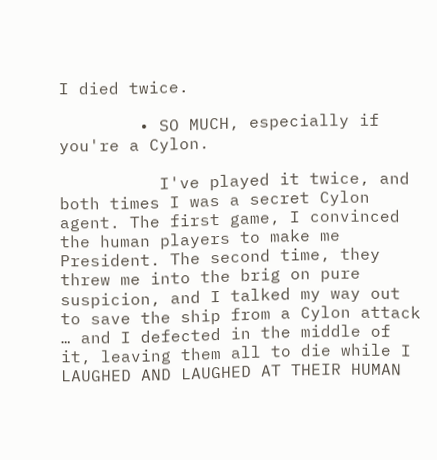I died twice.

        • SO MUCH, especially if you're a Cylon.

          I've played it twice, and both times I was a secret Cylon agent. The first game, I convinced the human players to make me President. The second time, they threw me into the brig on pure suspicion, and I talked my way out to save the ship from a Cylon attack … and I defected in the middle of it, leaving them all to die while I LAUGHED AND LAUGHED AT THEIR HUMAN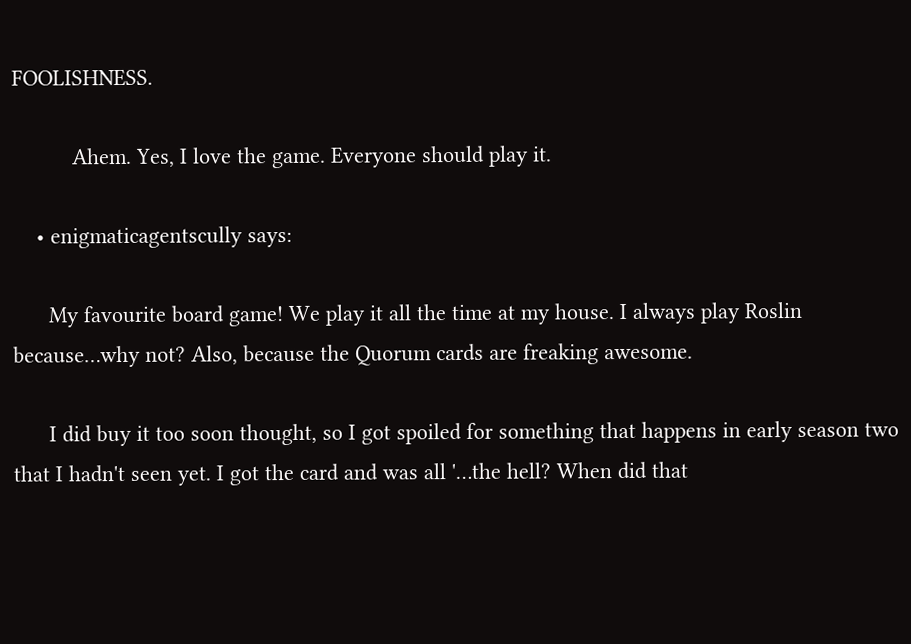FOOLISHNESS.

          Ahem. Yes, I love the game. Everyone should play it.

    • enigmaticagentscully says:

      My favourite board game! We play it all the time at my house. I always play Roslin because…why not? Also, because the Quorum cards are freaking awesome.

      I did buy it too soon thought, so I got spoiled for something that happens in early season two that I hadn't seen yet. I got the card and was all '…the hell? When did that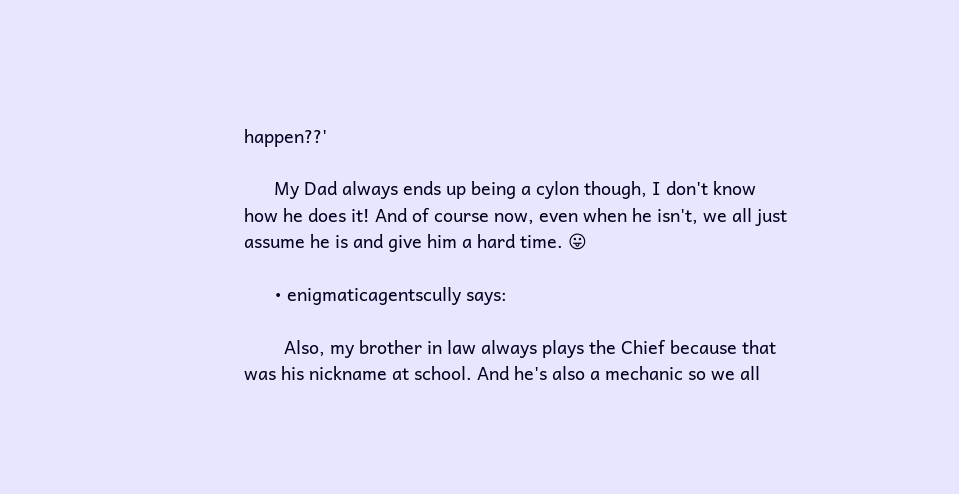happen??'

      My Dad always ends up being a cylon though, I don't know how he does it! And of course now, even when he isn't, we all just assume he is and give him a hard time. 😛

      • enigmaticagentscully says:

        Also, my brother in law always plays the Chief because that was his nickname at school. And he's also a mechanic so we all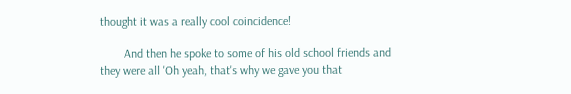thought it was a really cool coincidence!

        And then he spoke to some of his old school friends and they were all 'Oh yeah, that's why we gave you that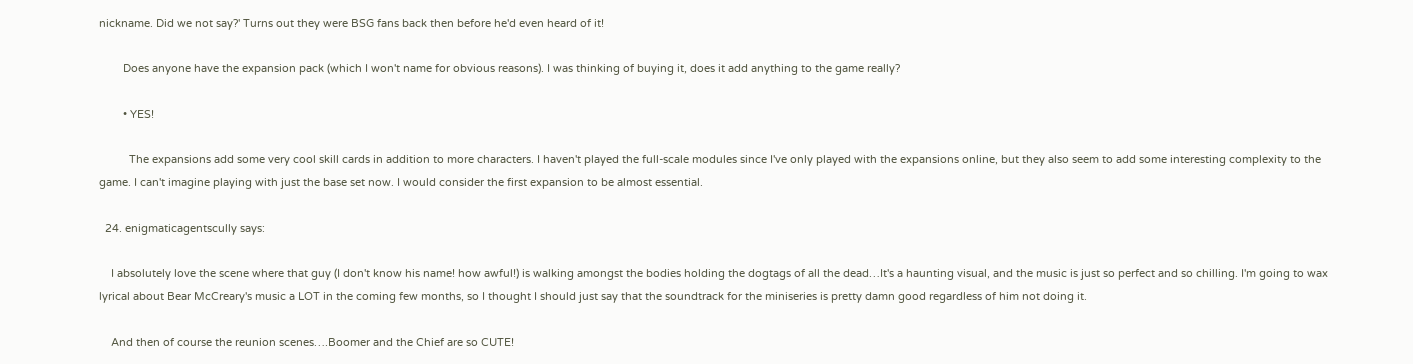nickname. Did we not say?' Turns out they were BSG fans back then before he'd even heard of it!

        Does anyone have the expansion pack (which I won't name for obvious reasons). I was thinking of buying it, does it add anything to the game really?

        • YES!

          The expansions add some very cool skill cards in addition to more characters. I haven't played the full-scale modules since I've only played with the expansions online, but they also seem to add some interesting complexity to the game. I can't imagine playing with just the base set now. I would consider the first expansion to be almost essential.

  24. enigmaticagentscully says:

    I absolutely love the scene where that guy (I don't know his name! how awful!) is walking amongst the bodies holding the dogtags of all the dead…It's a haunting visual, and the music is just so perfect and so chilling. I'm going to wax lyrical about Bear McCreary's music a LOT in the coming few months, so I thought I should just say that the soundtrack for the miniseries is pretty damn good regardless of him not doing it.

    And then of course the reunion scenes….Boomer and the Chief are so CUTE!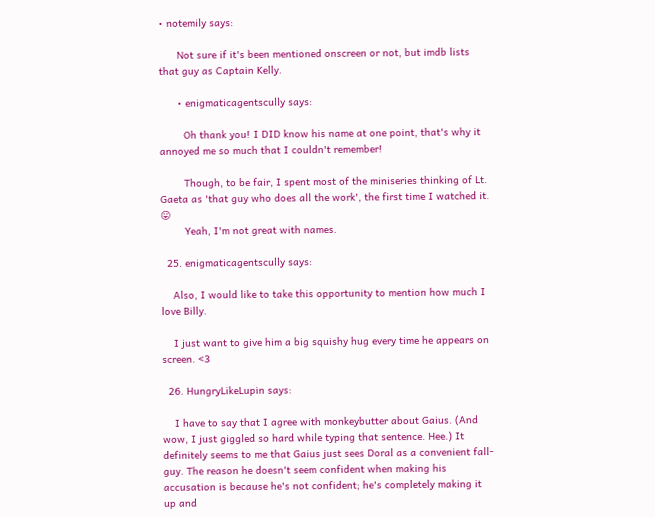• notemily says:

      Not sure if it's been mentioned onscreen or not, but imdb lists that guy as Captain Kelly.

      • enigmaticagentscully says:

        Oh thank you! I DID know his name at one point, that's why it annoyed me so much that I couldn't remember!

        Though, to be fair, I spent most of the miniseries thinking of Lt. Gaeta as 'that guy who does all the work', the first time I watched it. 😛
        Yeah, I'm not great with names.

  25. enigmaticagentscully says:

    Also, I would like to take this opportunity to mention how much I love Billy.

    I just want to give him a big squishy hug every time he appears on screen. <3

  26. HungryLikeLupin says:

    I have to say that I agree with monkeybutter about Gaius. (And wow, I just giggled so hard while typing that sentence. Hee.) It definitely seems to me that Gaius just sees Doral as a convenient fall-guy. The reason he doesn't seem confident when making his accusation is because he's not confident; he's completely making it up and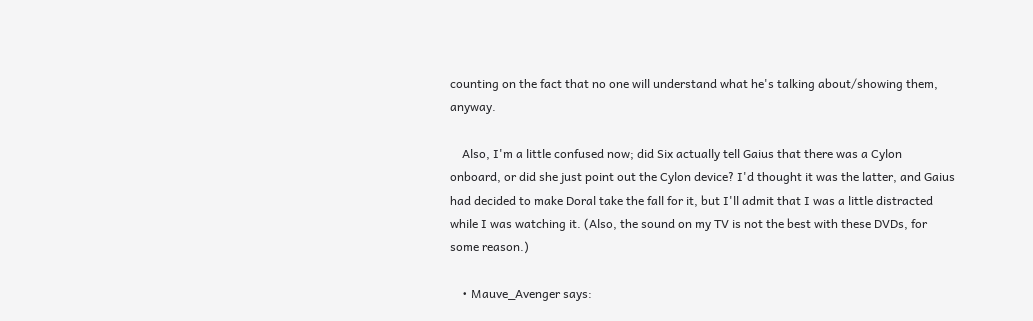counting on the fact that no one will understand what he's talking about/showing them, anyway.

    Also, I'm a little confused now; did Six actually tell Gaius that there was a Cylon onboard, or did she just point out the Cylon device? I'd thought it was the latter, and Gaius had decided to make Doral take the fall for it, but I'll admit that I was a little distracted while I was watching it. (Also, the sound on my TV is not the best with these DVDs, for some reason.)

    • Mauve_Avenger says: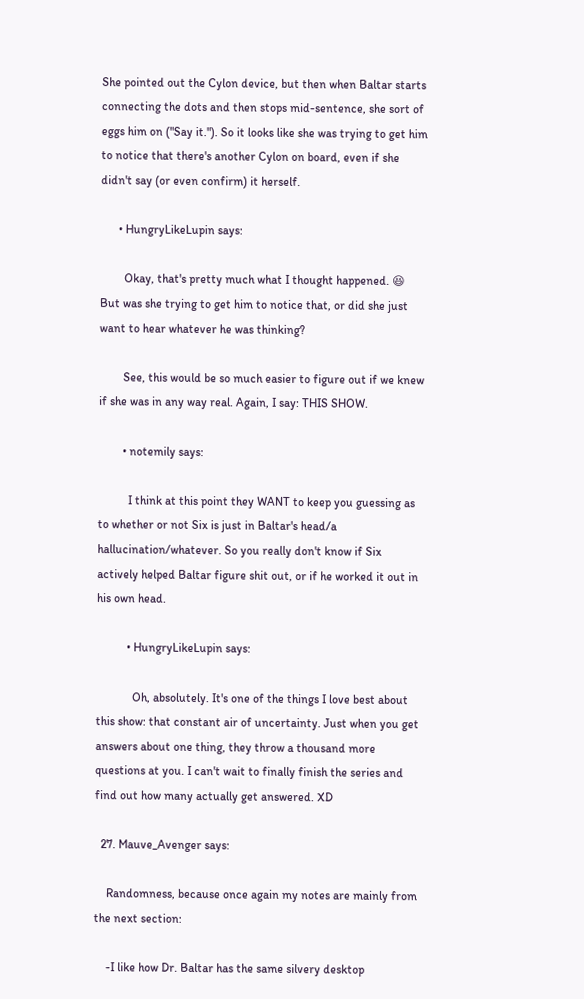She pointed out the Cylon device, but then when Baltar starts connecting the dots and then stops mid-sentence, she sort of eggs him on ("Say it."). So it looks like she was trying to get him to notice that there's another Cylon on board, even if she didn't say (or even confirm) it herself.

      • HungryLikeLupin says:

        Okay, that's pretty much what I thought happened. 😆 But was she trying to get him to notice that, or did she just want to hear whatever he was thinking?

        See, this would be so much easier to figure out if we knew if she was in any way real. Again, I say: THIS SHOW.

        • notemily says:

          I think at this point they WANT to keep you guessing as to whether or not Six is just in Baltar's head/a hallucination/whatever. So you really don't know if Six actively helped Baltar figure shit out, or if he worked it out in his own head.

          • HungryLikeLupin says:

            Oh, absolutely. It's one of the things I love best about this show: that constant air of uncertainty. Just when you get answers about one thing, they throw a thousand more questions at you. I can't wait to finally finish the series and find out how many actually get answered. XD

  27. Mauve_Avenger says:

    Randomness, because once again my notes are mainly from the next section:

    -I like how Dr. Baltar has the same silvery desktop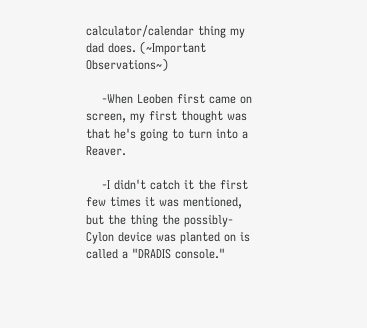calculator/calendar thing my dad does. (~Important Observations~)

    -When Leoben first came on screen, my first thought was that he's going to turn into a Reaver.

    -I didn't catch it the first few times it was mentioned, but the thing the possibly-Cylon device was planted on is called a "DRADIS console."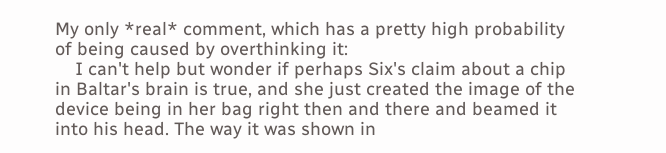My only *real* comment, which has a pretty high probability of being caused by overthinking it:
    I can't help but wonder if perhaps Six's claim about a chip in Baltar's brain is true, and she just created the image of the device being in her bag right then and there and beamed it into his head. The way it was shown in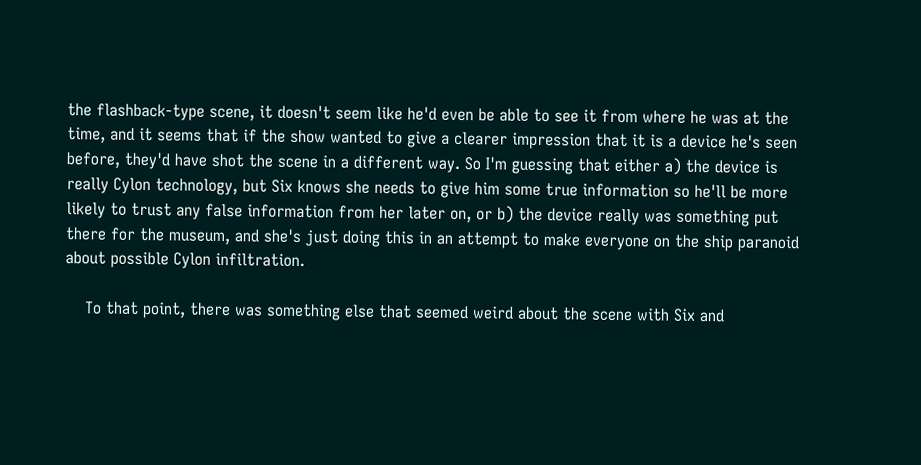the flashback-type scene, it doesn't seem like he'd even be able to see it from where he was at the time, and it seems that if the show wanted to give a clearer impression that it is a device he's seen before, they'd have shot the scene in a different way. So I'm guessing that either a) the device is really Cylon technology, but Six knows she needs to give him some true information so he'll be more likely to trust any false information from her later on, or b) the device really was something put there for the museum, and she's just doing this in an attempt to make everyone on the ship paranoid about possible Cylon infiltration.

    To that point, there was something else that seemed weird about the scene with Six and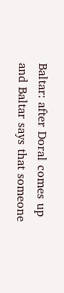Baltar: after Doral comes up and Baltar says that someone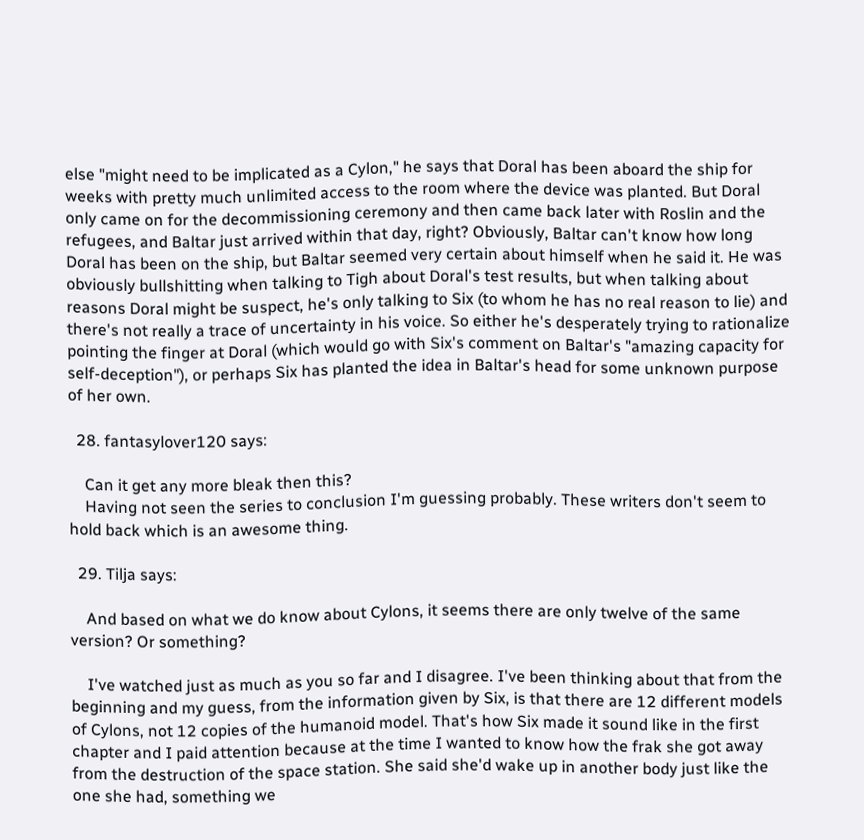else "might need to be implicated as a Cylon," he says that Doral has been aboard the ship for weeks with pretty much unlimited access to the room where the device was planted. But Doral only came on for the decommissioning ceremony and then came back later with Roslin and the refugees, and Baltar just arrived within that day, right? Obviously, Baltar can't know how long Doral has been on the ship, but Baltar seemed very certain about himself when he said it. He was obviously bullshitting when talking to Tigh about Doral's test results, but when talking about reasons Doral might be suspect, he's only talking to Six (to whom he has no real reason to lie) and there's not really a trace of uncertainty in his voice. So either he's desperately trying to rationalize pointing the finger at Doral (which would go with Six's comment on Baltar's "amazing capacity for self-deception"), or perhaps Six has planted the idea in Baltar's head for some unknown purpose of her own.

  28. fantasylover120 says:

    Can it get any more bleak then this?
    Having not seen the series to conclusion I'm guessing probably. These writers don't seem to hold back which is an awesome thing.

  29. Tilja says:

    And based on what we do know about Cylons, it seems there are only twelve of the same version? Or something?

    I've watched just as much as you so far and I disagree. I've been thinking about that from the beginning and my guess, from the information given by Six, is that there are 12 different models of Cylons, not 12 copies of the humanoid model. That's how Six made it sound like in the first chapter and I paid attention because at the time I wanted to know how the frak she got away from the destruction of the space station. She said she'd wake up in another body just like the one she had, something we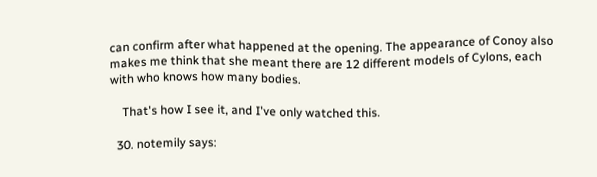can confirm after what happened at the opening. The appearance of Conoy also makes me think that she meant there are 12 different models of Cylons, each with who knows how many bodies.

    That's how I see it, and I've only watched this.

  30. notemily says: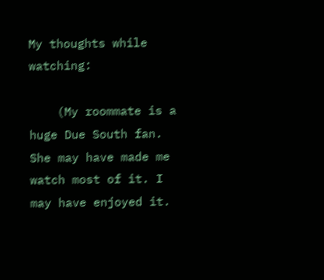My thoughts while watching:

    (My roommate is a huge Due South fan. She may have made me watch most of it. I may have enjoyed it.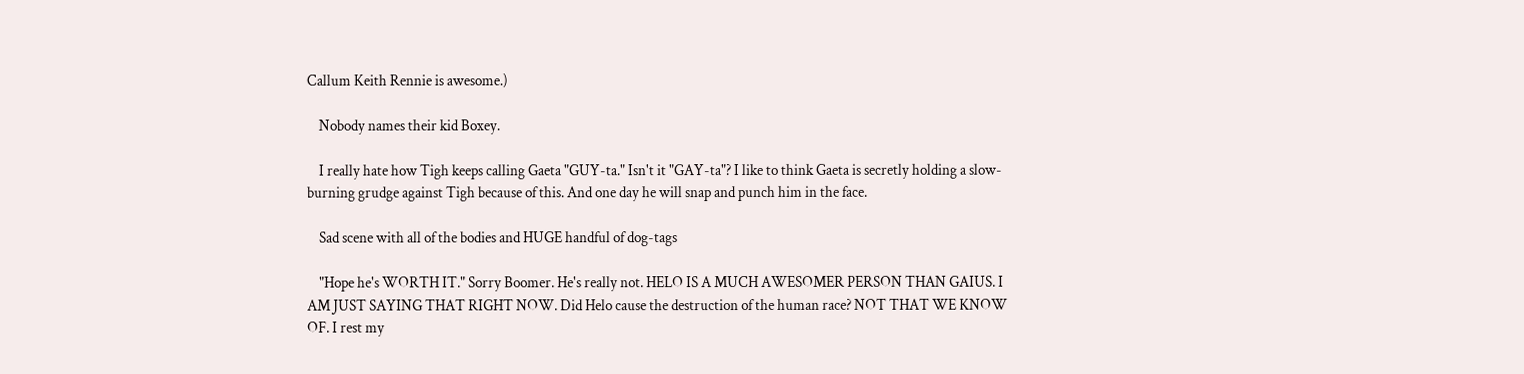Callum Keith Rennie is awesome.)

    Nobody names their kid Boxey.

    I really hate how Tigh keeps calling Gaeta "GUY-ta." Isn't it "GAY-ta"? I like to think Gaeta is secretly holding a slow-burning grudge against Tigh because of this. And one day he will snap and punch him in the face.

    Sad scene with all of the bodies and HUGE handful of dog-tags

    "Hope he's WORTH IT." Sorry Boomer. He's really not. HELO IS A MUCH AWESOMER PERSON THAN GAIUS. I AM JUST SAYING THAT RIGHT NOW. Did Helo cause the destruction of the human race? NOT THAT WE KNOW OF. I rest my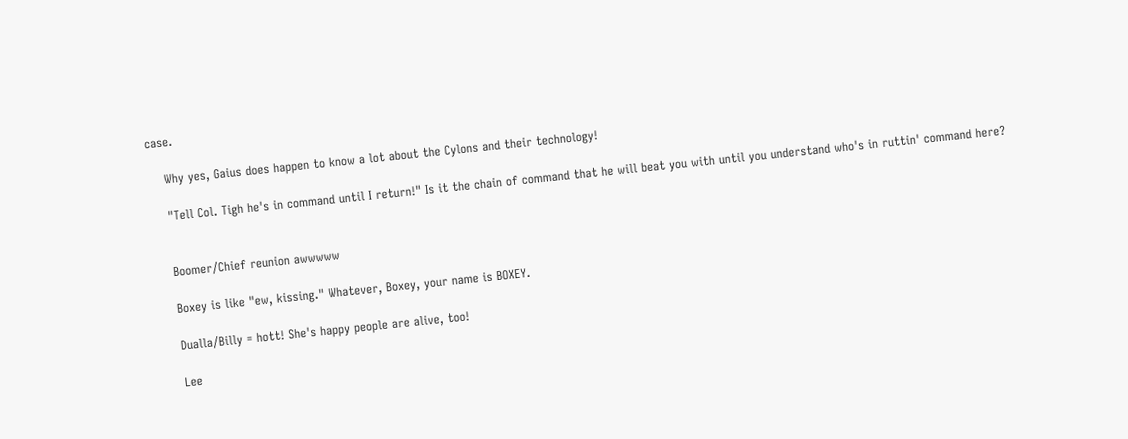case.

    Why yes, Gaius does happen to know a lot about the Cylons and their technology!

    "Tell Col. Tigh he's in command until I return!" Is it the chain of command that he will beat you with until you understand who's in ruttin' command here?


    Boomer/Chief reunion awwwww

    Boxey is like "ew, kissing." Whatever, Boxey, your name is BOXEY.

    Dualla/Billy = hott! She's happy people are alive, too!

    Lee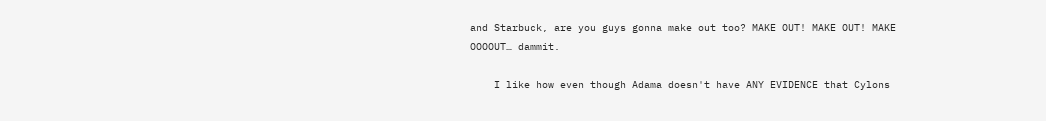and Starbuck, are you guys gonna make out too? MAKE OUT! MAKE OUT! MAKE OOOOUT… dammit.

    I like how even though Adama doesn't have ANY EVIDENCE that Cylons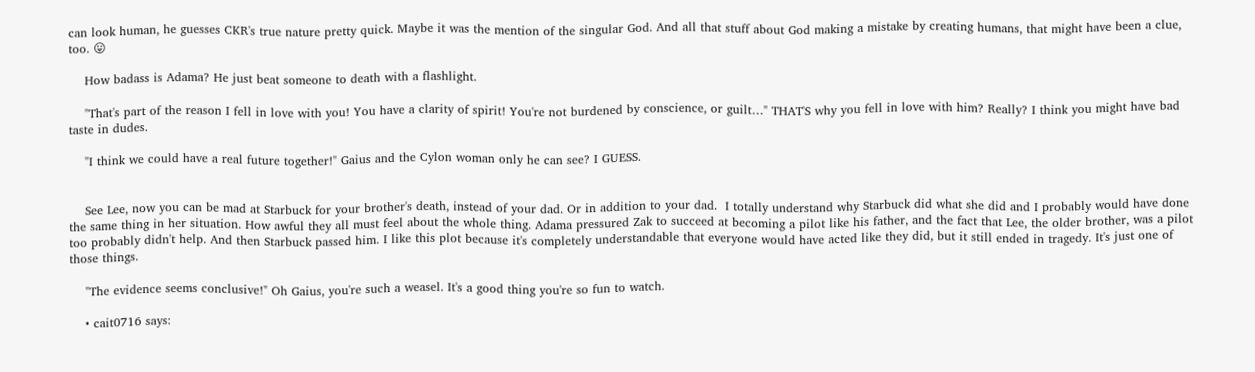can look human, he guesses CKR's true nature pretty quick. Maybe it was the mention of the singular God. And all that stuff about God making a mistake by creating humans, that might have been a clue, too. 😛

    How badass is Adama? He just beat someone to death with a flashlight.

    "That's part of the reason I fell in love with you! You have a clarity of spirit! You're not burdened by conscience, or guilt…" THAT'S why you fell in love with him? Really? I think you might have bad taste in dudes.

    "I think we could have a real future together!" Gaius and the Cylon woman only he can see? I GUESS.


    See Lee, now you can be mad at Starbuck for your brother's death, instead of your dad. Or in addition to your dad.  I totally understand why Starbuck did what she did and I probably would have done the same thing in her situation. How awful they all must feel about the whole thing. Adama pressured Zak to succeed at becoming a pilot like his father, and the fact that Lee, the older brother, was a pilot too probably didn't help. And then Starbuck passed him. I like this plot because it's completely understandable that everyone would have acted like they did, but it still ended in tragedy. It's just one of those things.

    "The evidence seems conclusive!" Oh Gaius, you're such a weasel. It's a good thing you're so fun to watch.

    • cait0716 says: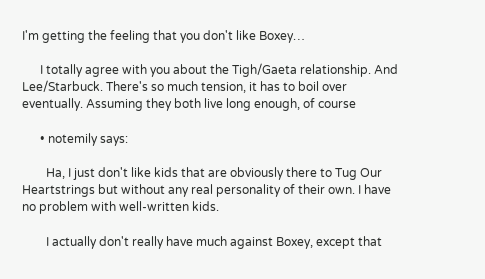I'm getting the feeling that you don't like Boxey…

      I totally agree with you about the Tigh/Gaeta relationship. And Lee/Starbuck. There's so much tension, it has to boil over eventually. Assuming they both live long enough, of course

      • notemily says:

        Ha, I just don't like kids that are obviously there to Tug Our Heartstrings but without any real personality of their own. I have no problem with well-written kids.

        I actually don't really have much against Boxey, except that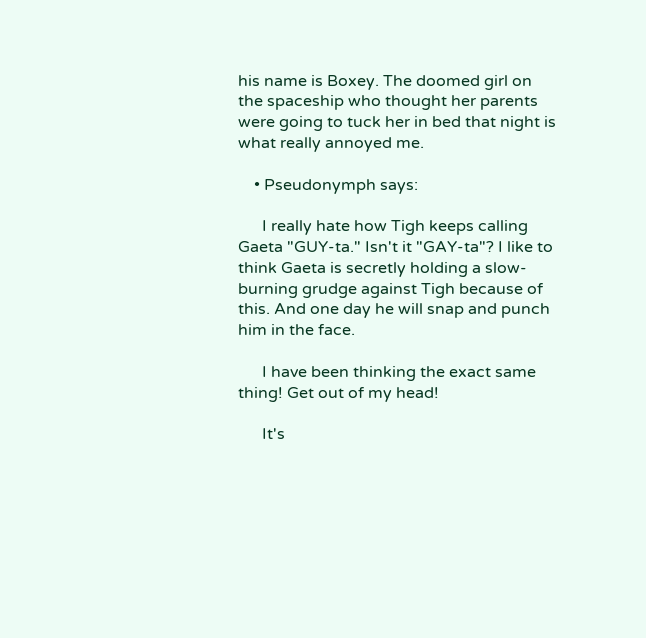his name is Boxey. The doomed girl on the spaceship who thought her parents were going to tuck her in bed that night is what really annoyed me.

    • Pseudonymph says:

      I really hate how Tigh keeps calling Gaeta "GUY-ta." Isn't it "GAY-ta"? I like to think Gaeta is secretly holding a slow-burning grudge against Tigh because of this. And one day he will snap and punch him in the face.

      I have been thinking the exact same thing! Get out of my head!

      It's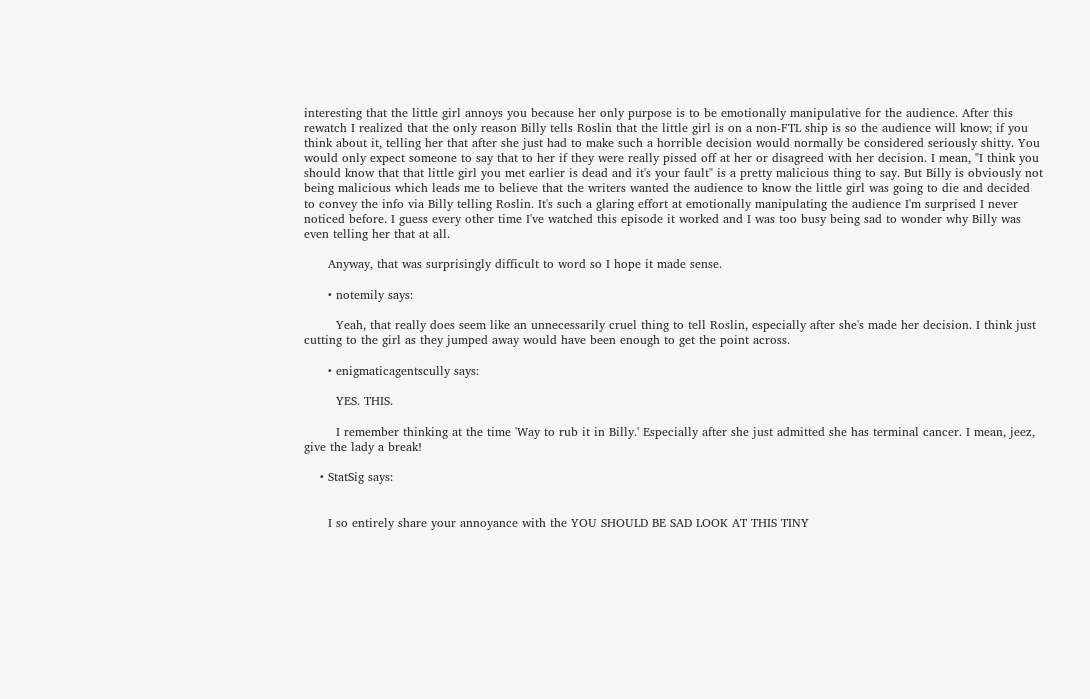interesting that the little girl annoys you because her only purpose is to be emotionally manipulative for the audience. After this rewatch I realized that the only reason Billy tells Roslin that the little girl is on a non-FTL ship is so the audience will know; if you think about it, telling her that after she just had to make such a horrible decision would normally be considered seriously shitty. You would only expect someone to say that to her if they were really pissed off at her or disagreed with her decision. I mean, "I think you should know that that little girl you met earlier is dead and it's your fault" is a pretty malicious thing to say. But Billy is obviously not being malicious which leads me to believe that the writers wanted the audience to know the little girl was going to die and decided to convey the info via Billy telling Roslin. It's such a glaring effort at emotionally manipulating the audience I'm surprised I never noticed before. I guess every other time I've watched this episode it worked and I was too busy being sad to wonder why Billy was even telling her that at all.

      Anyway, that was surprisingly difficult to word so I hope it made sense.

      • notemily says:

        Yeah, that really does seem like an unnecessarily cruel thing to tell Roslin, especially after she's made her decision. I think just cutting to the girl as they jumped away would have been enough to get the point across.

      • enigmaticagentscully says:

        YES. THIS.

        I remember thinking at the time 'Way to rub it in Billy.' Especially after she just admitted she has terminal cancer. I mean, jeez, give the lady a break!

    • StatSig says:


      I so entirely share your annoyance with the YOU SHOULD BE SAD LOOK AT THIS TINY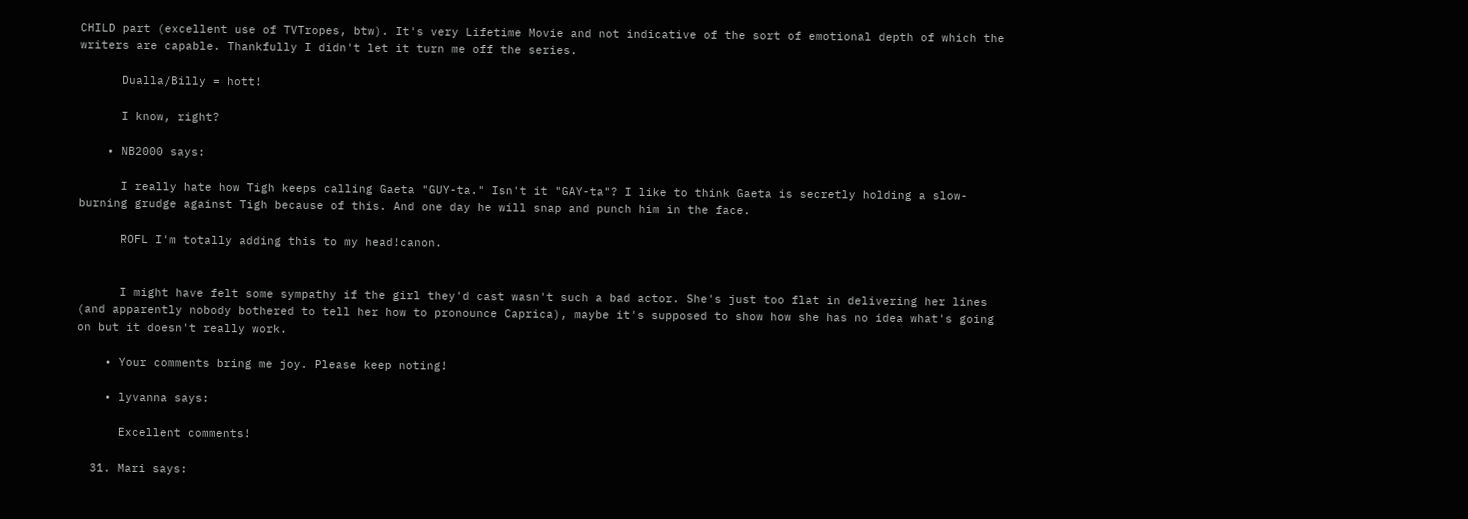CHILD part (excellent use of TVTropes, btw). It's very Lifetime Movie and not indicative of the sort of emotional depth of which the writers are capable. Thankfully I didn't let it turn me off the series.

      Dualla/Billy = hott!

      I know, right?

    • NB2000 says:

      I really hate how Tigh keeps calling Gaeta "GUY-ta." Isn't it "GAY-ta"? I like to think Gaeta is secretly holding a slow-burning grudge against Tigh because of this. And one day he will snap and punch him in the face.

      ROFL I'm totally adding this to my head!canon.


      I might have felt some sympathy if the girl they'd cast wasn't such a bad actor. She's just too flat in delivering her lines (and apparently nobody bothered to tell her how to pronounce Caprica), maybe it's supposed to show how she has no idea what's going on but it doesn't really work.

    • Your comments bring me joy. Please keep noting!

    • lyvanna says:

      Excellent comments!

  31. Mari says: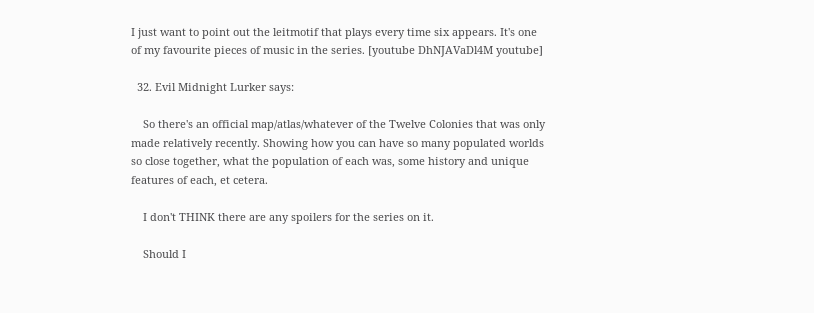I just want to point out the leitmotif that plays every time six appears. It's one of my favourite pieces of music in the series. [youtube DhNJAVaDl4M youtube]

  32. Evil Midnight Lurker says:

    So there's an official map/atlas/whatever of the Twelve Colonies that was only made relatively recently. Showing how you can have so many populated worlds so close together, what the population of each was, some history and unique features of each, et cetera.

    I don't THINK there are any spoilers for the series on it.

    Should I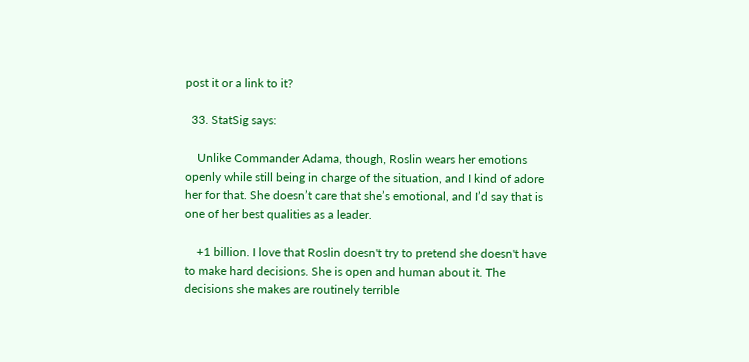post it or a link to it?

  33. StatSig says:

    Unlike Commander Adama, though, Roslin wears her emotions openly while still being in charge of the situation, and I kind of adore her for that. She doesn’t care that she’s emotional, and I’d say that is one of her best qualities as a leader.

    +1 billion. I love that Roslin doesn't try to pretend she doesn't have to make hard decisions. She is open and human about it. The decisions she makes are routinely terrible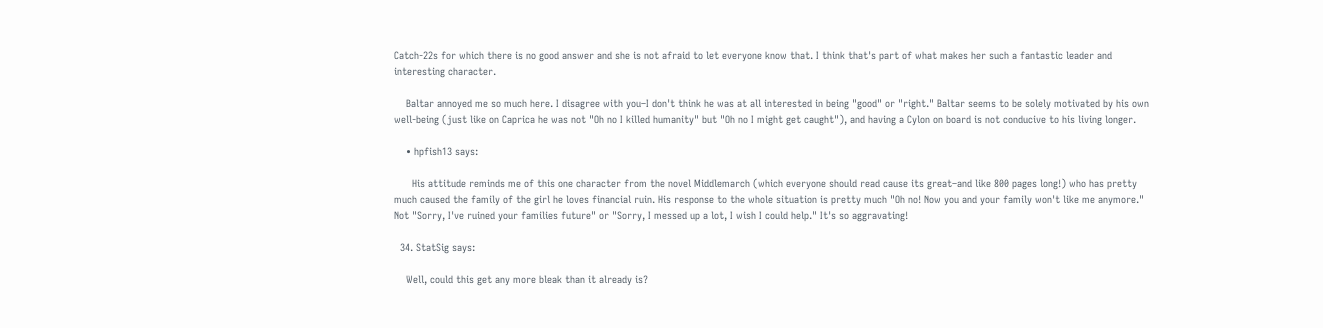Catch-22s for which there is no good answer and she is not afraid to let everyone know that. I think that's part of what makes her such a fantastic leader and interesting character.

    Baltar annoyed me so much here. I disagree with you–I don't think he was at all interested in being "good" or "right." Baltar seems to be solely motivated by his own well-being (just like on Caprica he was not "Oh no I killed humanity" but "Oh no I might get caught"), and having a Cylon on board is not conducive to his living longer.

    • hpfish13 says:

      His attitude reminds me of this one character from the novel Middlemarch (which everyone should read cause its great–and like 800 pages long!) who has pretty much caused the family of the girl he loves financial ruin. His response to the whole situation is pretty much "Oh no! Now you and your family won't like me anymore." Not "Sorry, I've ruined your families future" or "Sorry, I messed up a lot, I wish I could help." It's so aggravating!

  34. StatSig says:

    Well, could this get any more bleak than it already is?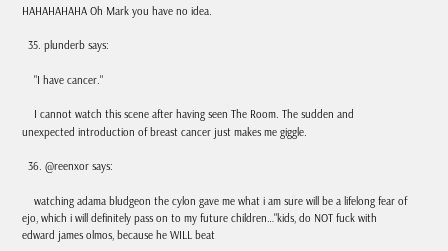HAHAHAHAHA Oh Mark you have no idea.

  35. plunderb says:

    "I have cancer."

    I cannot watch this scene after having seen The Room. The sudden and unexpected introduction of breast cancer just makes me giggle.

  36. @reenxor says:

    watching adama bludgeon the cylon gave me what i am sure will be a lifelong fear of ejo, which i will definitely pass on to my future children…"kids, do NOT fuck with edward james olmos, because he WILL beat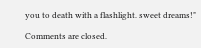you to death with a flashlight. sweet dreams!"

Comments are closed.